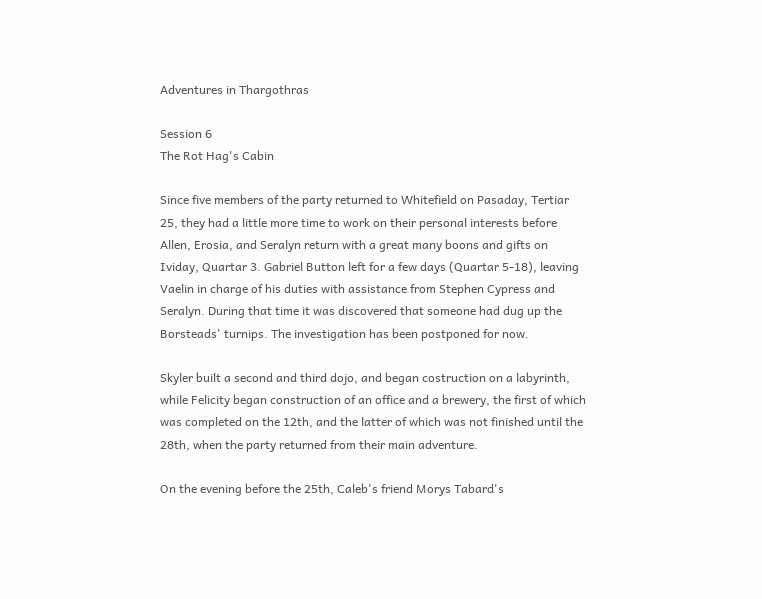Adventures in Thargothras

Session 6
The Rot Hag's Cabin

Since five members of the party returned to Whitefield on Pasaday, Tertiar 25, they had a little more time to work on their personal interests before Allen, Erosia, and Seralyn return with a great many boons and gifts on Ividay, Quartar 3. Gabriel Button left for a few days (Quartar 5-18), leaving Vaelin in charge of his duties with assistance from Stephen Cypress and Seralyn. During that time it was discovered that someone had dug up the Borsteads' turnips. The investigation has been postponed for now.

Skyler built a second and third dojo, and began costruction on a labyrinth, while Felicity began construction of an office and a brewery, the first of which was completed on the 12th, and the latter of which was not finished until the 28th, when the party returned from their main adventure.

On the evening before the 25th, Caleb's friend Morys Tabard's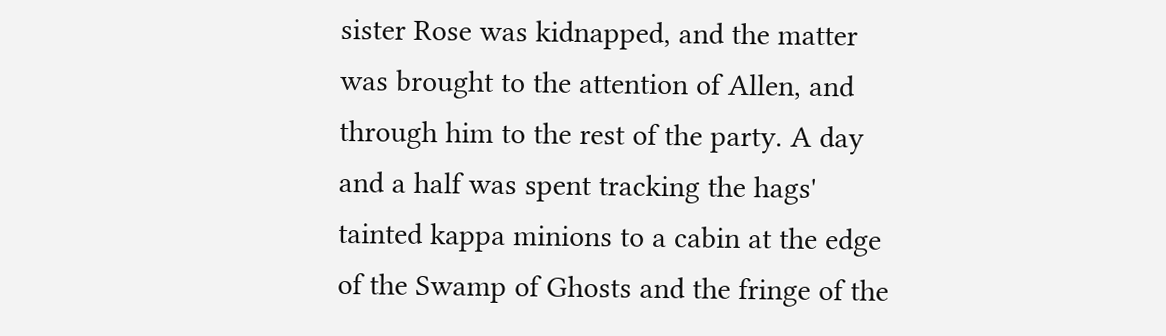sister Rose was kidnapped, and the matter was brought to the attention of Allen, and through him to the rest of the party. A day and a half was spent tracking the hags' tainted kappa minions to a cabin at the edge of the Swamp of Ghosts and the fringe of the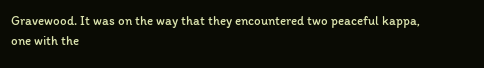Gravewood. It was on the way that they encountered two peaceful kappa, one with the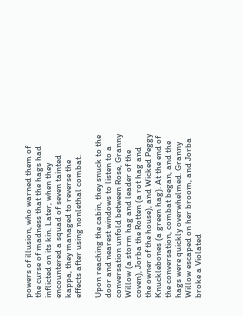powers of illusion, who warned them of the curse of madness that the hags had inflicted on its kin. Later, when they encountered a squad of seven tainted kappa, they managed to reverse the effects after using nonlethal combat.

Upon reaching the cabin, they snuck to the door and nearest windows to listen to a conversation unfold between Rose, Granny Willow (a storm hag and leader of the coven), Jorba the Rotten (a rot hag and the owner of the house), and Wicked Peggy Knucklebones (a green hag). At the end of the conversation, combat began, and the hags were quickly overwhelmed. Granny Willow escaped on her broom, and Jorba broke a Violated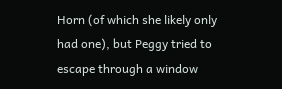Horn (of which she likely only had one), but Peggy tried to escape through a window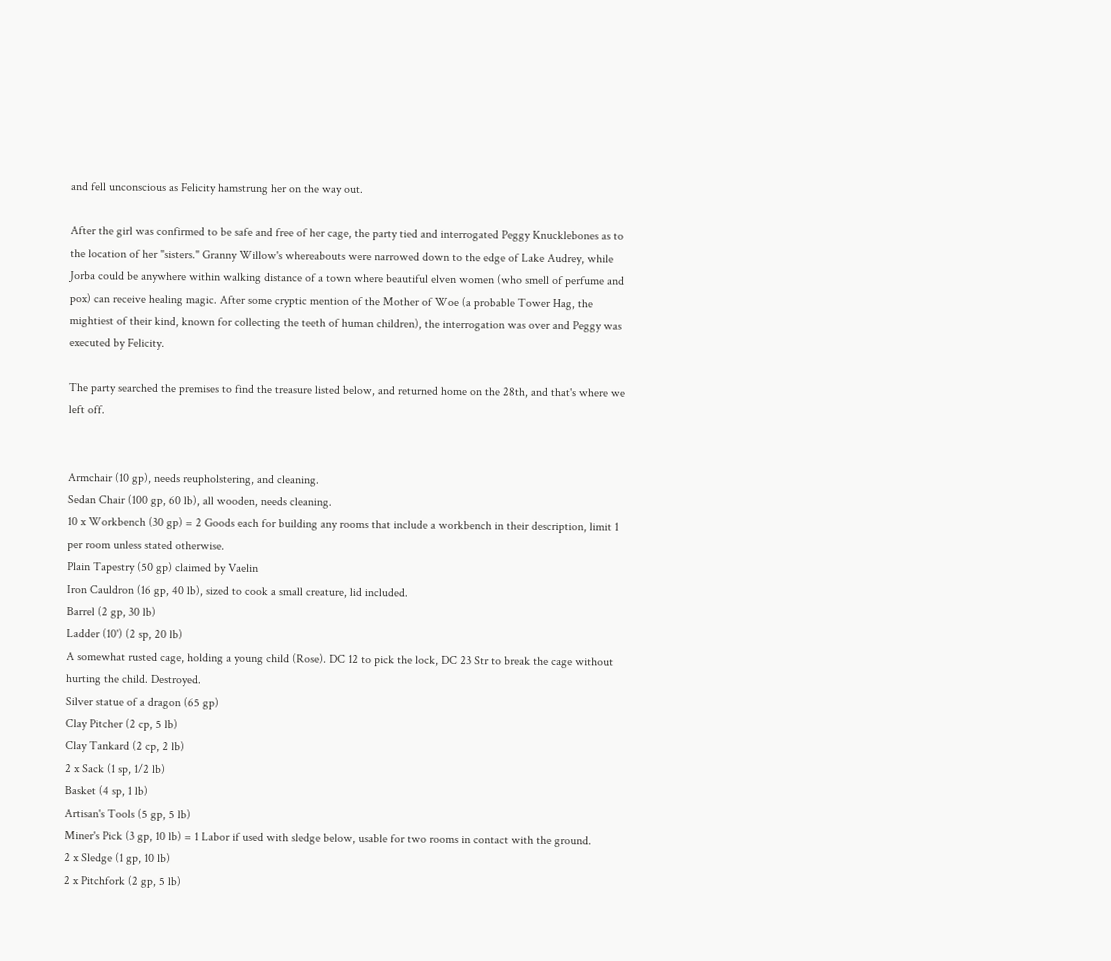and fell unconscious as Felicity hamstrung her on the way out.

After the girl was confirmed to be safe and free of her cage, the party tied and interrogated Peggy Knucklebones as to the location of her "sisters." Granny Willow's whereabouts were narrowed down to the edge of Lake Audrey, while Jorba could be anywhere within walking distance of a town where beautiful elven women (who smell of perfume and pox) can receive healing magic. After some cryptic mention of the Mother of Woe (a probable Tower Hag, the mightiest of their kind, known for collecting the teeth of human children), the interrogation was over and Peggy was executed by Felicity.

The party searched the premises to find the treasure listed below, and returned home on the 28th, and that's where we left off.


Armchair (10 gp), needs reupholstering, and cleaning.
Sedan Chair (100 gp, 60 lb), all wooden, needs cleaning.
10 x Workbench (30 gp) = 2 Goods each for building any rooms that include a workbench in their description, limit 1 per room unless stated otherwise.
Plain Tapestry (50 gp) claimed by Vaelin
Iron Cauldron (16 gp, 40 lb), sized to cook a small creature, lid included.
Barrel (2 gp, 30 lb)
Ladder (10') (2 sp, 20 lb)
A somewhat rusted cage, holding a young child (Rose). DC 12 to pick the lock, DC 23 Str to break the cage without hurting the child. Destroyed.
Silver statue of a dragon (65 gp)
Clay Pitcher (2 cp, 5 lb)
Clay Tankard (2 cp, 2 lb)
2 x Sack (1 sp, 1/2 lb)
Basket (4 sp, 1 lb)
Artisan's Tools (5 gp, 5 lb)
Miner's Pick (3 gp, 10 lb) = 1 Labor if used with sledge below, usable for two rooms in contact with the ground.
2 x Sledge (1 gp, 10 lb)
2 x Pitchfork (2 gp, 5 lb)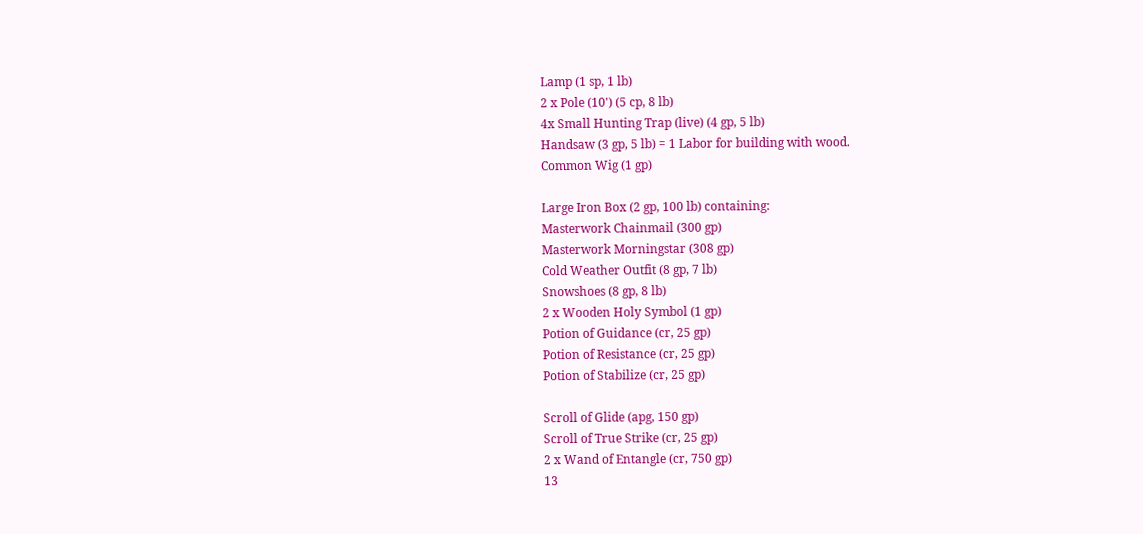Lamp (1 sp, 1 lb)
2 x Pole (10') (5 cp, 8 lb)
4x Small Hunting Trap (live) (4 gp, 5 lb)
Handsaw (3 gp, 5 lb) = 1 Labor for building with wood.
Common Wig (1 gp)

Large Iron Box (2 gp, 100 lb) containing:
Masterwork Chainmail (300 gp)
Masterwork Morningstar (308 gp)
Cold Weather Outfit (8 gp, 7 lb)
Snowshoes (8 gp, 8 lb)
2 x Wooden Holy Symbol (1 gp)
Potion of Guidance (cr, 25 gp)
Potion of Resistance (cr, 25 gp)
Potion of Stabilize (cr, 25 gp)

Scroll of Glide (apg, 150 gp)
Scroll of True Strike (cr, 25 gp)
2 x Wand of Entangle (cr, 750 gp)
13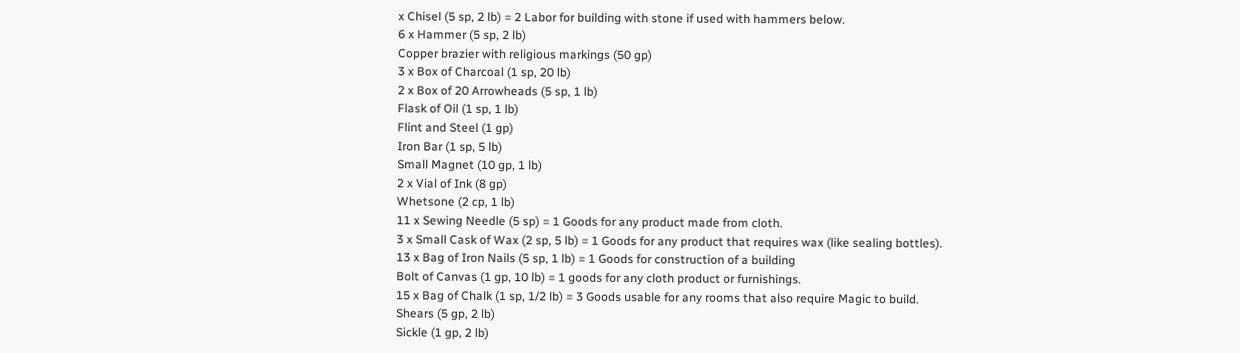x Chisel (5 sp, 2 lb) = 2 Labor for building with stone if used with hammers below.
6 x Hammer (5 sp, 2 lb)
Copper brazier with religious markings (50 gp)
3 x Box of Charcoal (1 sp, 20 lb)
2 x Box of 20 Arrowheads (5 sp, 1 lb)
Flask of Oil (1 sp, 1 lb)
Flint and Steel (1 gp)
Iron Bar (1 sp, 5 lb)
Small Magnet (10 gp, 1 lb)
2 x Vial of Ink (8 gp)
Whetsone (2 cp, 1 lb)
11 x Sewing Needle (5 sp) = 1 Goods for any product made from cloth.
3 x Small Cask of Wax (2 sp, 5 lb) = 1 Goods for any product that requires wax (like sealing bottles).
13 x Bag of Iron Nails (5 sp, 1 lb) = 1 Goods for construction of a building
Bolt of Canvas (1 gp, 10 lb) = 1 goods for any cloth product or furnishings.
15 x Bag of Chalk (1 sp, 1/2 lb) = 3 Goods usable for any rooms that also require Magic to build.
Shears (5 gp, 2 lb)
Sickle (1 gp, 2 lb)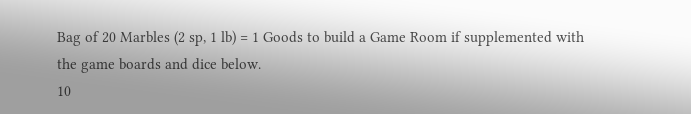Bag of 20 Marbles (2 sp, 1 lb) = 1 Goods to build a Game Room if supplemented with the game boards and dice below.
10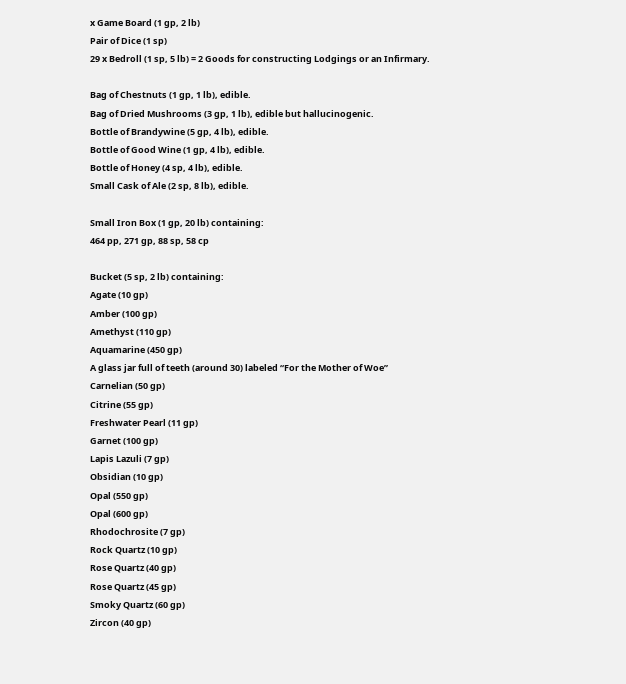x Game Board (1 gp, 2 lb)
Pair of Dice (1 sp)
29 x Bedroll (1 sp, 5 lb) = 2 Goods for constructing Lodgings or an Infirmary.

Bag of Chestnuts (1 gp, 1 lb), edible.
Bag of Dried Mushrooms (3 gp, 1 lb), edible but hallucinogenic.
Bottle of Brandywine (5 gp, 4 lb), edible.
Bottle of Good Wine (1 gp, 4 lb), edible.
Bottle of Honey (4 sp, 4 lb), edible.
Small Cask of Ale (2 sp, 8 lb), edible.

Small Iron Box (1 gp, 20 lb) containing:
464 pp, 271 gp, 88 sp, 58 cp

Bucket (5 sp, 2 lb) containing:
Agate (10 gp)
Amber (100 gp)
Amethyst (110 gp)
Aquamarine (450 gp)
A glass jar full of teeth (around 30) labeled “For the Mother of Woe”
Carnelian (50 gp)
Citrine (55 gp)
Freshwater Pearl (11 gp)
Garnet (100 gp)
Lapis Lazuli (7 gp)
Obsidian (10 gp)
Opal (550 gp)
Opal (600 gp)
Rhodochrosite (7 gp)
Rock Quartz (10 gp)
Rose Quartz (40 gp)
Rose Quartz (45 gp)
Smoky Quartz (60 gp)
Zircon (40 gp)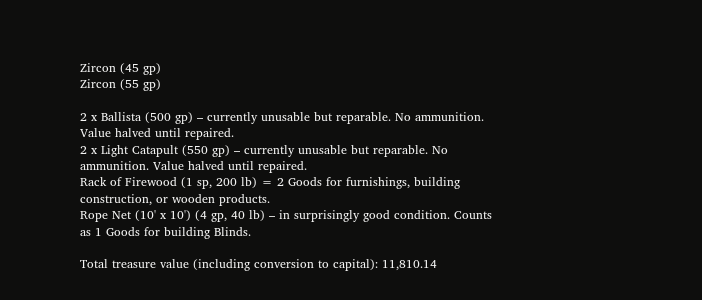Zircon (45 gp)
Zircon (55 gp)

2 x Ballista (500 gp) – currently unusable but reparable. No ammunition. Value halved until repaired.
2 x Light Catapult (550 gp) – currently unusable but reparable. No ammunition. Value halved until repaired.
Rack of Firewood (1 sp, 200 lb) = 2 Goods for furnishings, building construction, or wooden products.
Rope Net (10' x 10') (4 gp, 40 lb) – in surprisingly good condition. Counts as 1 Goods for building Blinds.

Total treasure value (including conversion to capital): 11,810.14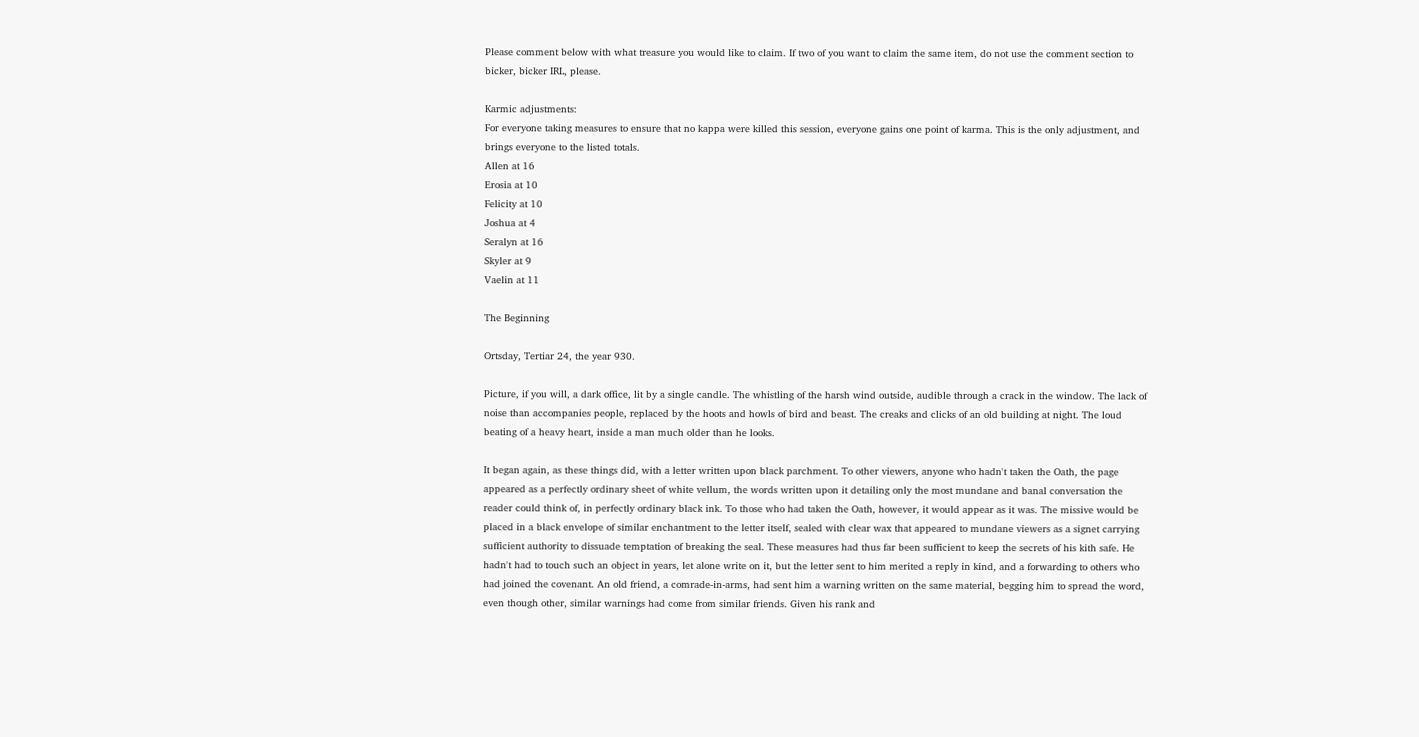Please comment below with what treasure you would like to claim. If two of you want to claim the same item, do not use the comment section to bicker, bicker IRL, please.

Karmic adjustments:
For everyone taking measures to ensure that no kappa were killed this session, everyone gains one point of karma. This is the only adjustment, and brings everyone to the listed totals.
Allen at 16
Erosia at 10
Felicity at 10
Joshua at 4
Seralyn at 16
Skyler at 9
Vaelin at 11

The Beginning

Ortsday, Tertiar 24, the year 930.

Picture, if you will, a dark office, lit by a single candle. The whistling of the harsh wind outside, audible through a crack in the window. The lack of noise than accompanies people, replaced by the hoots and howls of bird and beast. The creaks and clicks of an old building at night. The loud beating of a heavy heart, inside a man much older than he looks.

It began again, as these things did, with a letter written upon black parchment. To other viewers, anyone who hadn't taken the Oath, the page appeared as a perfectly ordinary sheet of white vellum, the words written upon it detailing only the most mundane and banal conversation the reader could think of, in perfectly ordinary black ink. To those who had taken the Oath, however, it would appear as it was. The missive would be placed in a black envelope of similar enchantment to the letter itself, sealed with clear wax that appeared to mundane viewers as a signet carrying sufficient authority to dissuade temptation of breaking the seal. These measures had thus far been sufficient to keep the secrets of his kith safe. He hadn't had to touch such an object in years, let alone write on it, but the letter sent to him merited a reply in kind, and a forwarding to others who had joined the covenant. An old friend, a comrade-in-arms, had sent him a warning written on the same material, begging him to spread the word, even though other, similar warnings had come from similar friends. Given his rank and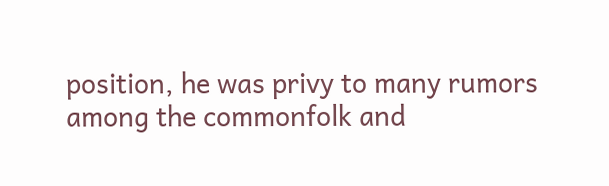position, he was privy to many rumors among the commonfolk and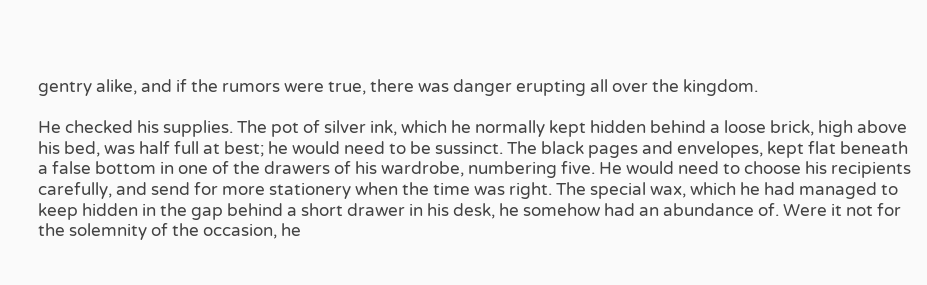gentry alike, and if the rumors were true, there was danger erupting all over the kingdom.

He checked his supplies. The pot of silver ink, which he normally kept hidden behind a loose brick, high above his bed, was half full at best; he would need to be sussinct. The black pages and envelopes, kept flat beneath a false bottom in one of the drawers of his wardrobe, numbering five. He would need to choose his recipients carefully, and send for more stationery when the time was right. The special wax, which he had managed to keep hidden in the gap behind a short drawer in his desk, he somehow had an abundance of. Were it not for the solemnity of the occasion, he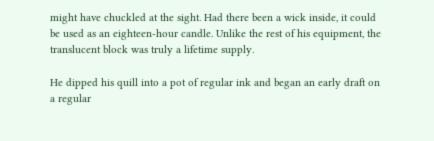might have chuckled at the sight. Had there been a wick inside, it could be used as an eighteen-hour candle. Unlike the rest of his equipment, the translucent block was truly a lifetime supply.

He dipped his quill into a pot of regular ink and began an early draft on a regular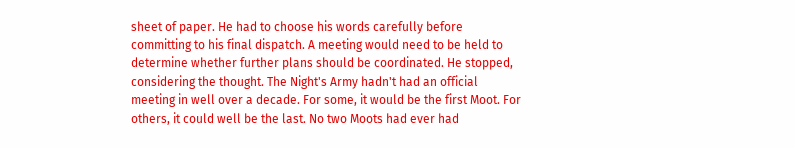sheet of paper. He had to choose his words carefully before committing to his final dispatch. A meeting would need to be held to determine whether further plans should be coordinated. He stopped, considering the thought. The Night's Army hadn't had an official meeting in well over a decade. For some, it would be the first Moot. For others, it could well be the last. No two Moots had ever had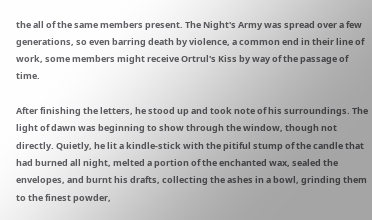the all of the same members present. The Night's Army was spread over a few generations, so even barring death by violence, a common end in their line of work, some members might receive Ortrul's Kiss by way of the passage of time.

After finishing the letters, he stood up and took note of his surroundings. The light of dawn was beginning to show through the window, though not directly. Quietly, he lit a kindle-stick with the pitiful stump of the candle that had burned all night, melted a portion of the enchanted wax, sealed the envelopes, and burnt his drafts, collecting the ashes in a bowl, grinding them to the finest powder,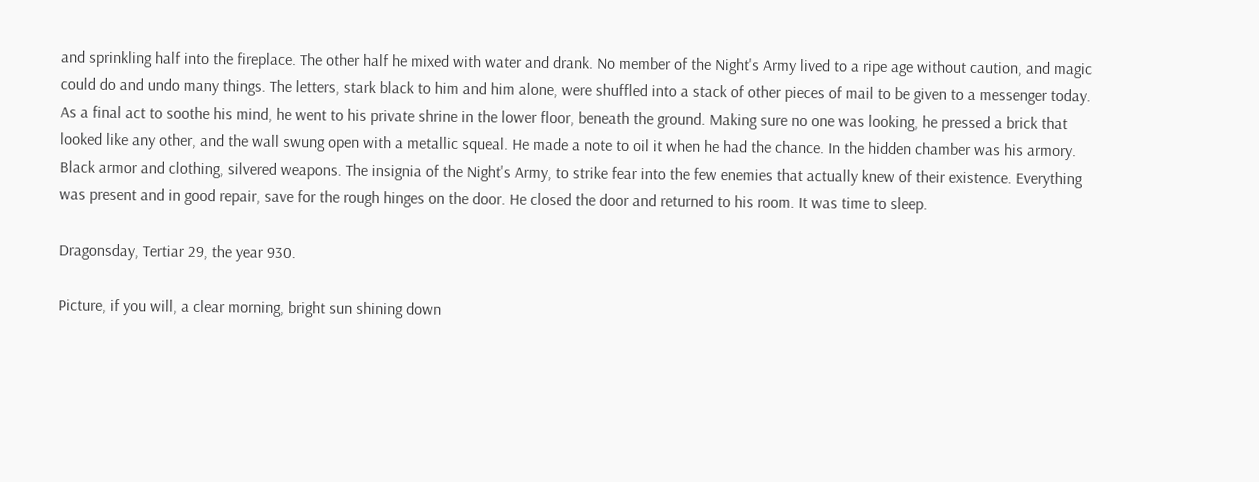and sprinkling half into the fireplace. The other half he mixed with water and drank. No member of the Night's Army lived to a ripe age without caution, and magic could do and undo many things. The letters, stark black to him and him alone, were shuffled into a stack of other pieces of mail to be given to a messenger today. As a final act to soothe his mind, he went to his private shrine in the lower floor, beneath the ground. Making sure no one was looking, he pressed a brick that looked like any other, and the wall swung open with a metallic squeal. He made a note to oil it when he had the chance. In the hidden chamber was his armory. Black armor and clothing, silvered weapons. The insignia of the Night's Army, to strike fear into the few enemies that actually knew of their existence. Everything was present and in good repair, save for the rough hinges on the door. He closed the door and returned to his room. It was time to sleep.

Dragonsday, Tertiar 29, the year 930.

Picture, if you will, a clear morning, bright sun shining down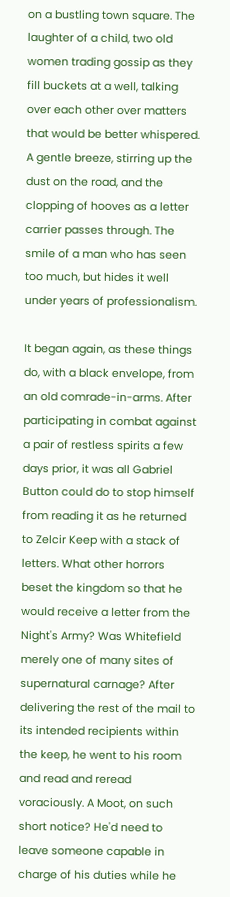on a bustling town square. The laughter of a child, two old women trading gossip as they fill buckets at a well, talking over each other over matters that would be better whispered. A gentle breeze, stirring up the dust on the road, and the clopping of hooves as a letter carrier passes through. The smile of a man who has seen too much, but hides it well under years of professionalism.

It began again, as these things do, with a black envelope, from an old comrade-in-arms. After participating in combat against a pair of restless spirits a few days prior, it was all Gabriel Button could do to stop himself from reading it as he returned to Zelcir Keep with a stack of letters. What other horrors beset the kingdom so that he would receive a letter from the Night's Army? Was Whitefield merely one of many sites of supernatural carnage? After delivering the rest of the mail to its intended recipients within the keep, he went to his room and read and reread voraciously. A Moot, on such short notice? He'd need to leave someone capable in charge of his duties while he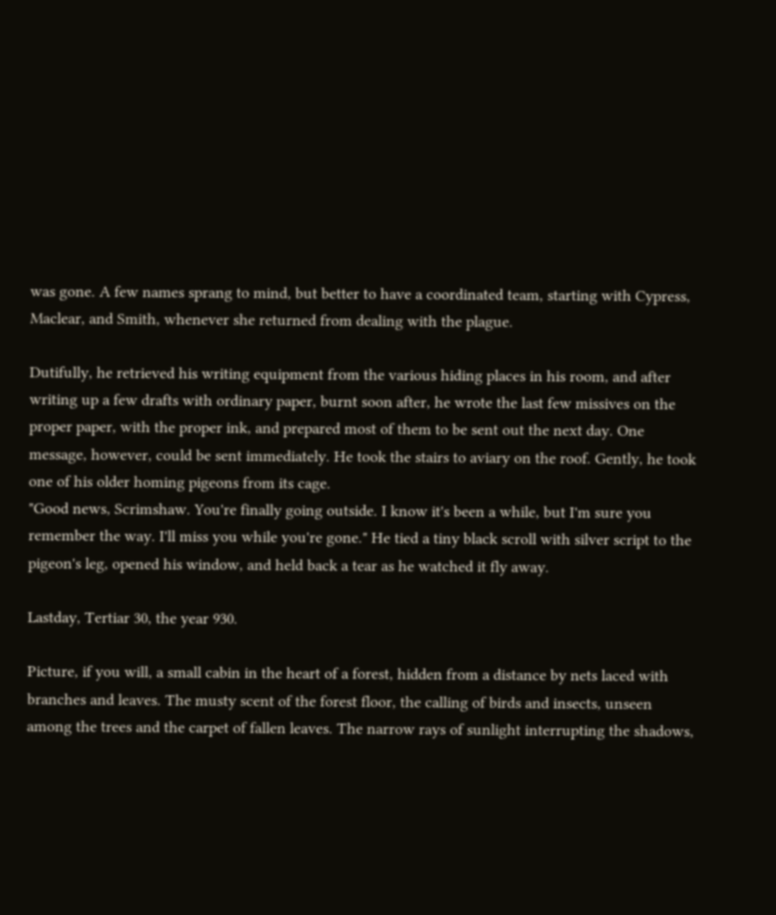was gone. A few names sprang to mind, but better to have a coordinated team, starting with Cypress, Maclear, and Smith, whenever she returned from dealing with the plague.

Dutifully, he retrieved his writing equipment from the various hiding places in his room, and after writing up a few drafts with ordinary paper, burnt soon after, he wrote the last few missives on the proper paper, with the proper ink, and prepared most of them to be sent out the next day. One message, however, could be sent immediately. He took the stairs to aviary on the roof. Gently, he took one of his older homing pigeons from its cage.
"Good news, Scrimshaw. You're finally going outside. I know it's been a while, but I'm sure you remember the way. I'll miss you while you're gone." He tied a tiny black scroll with silver script to the pigeon's leg, opened his window, and held back a tear as he watched it fly away.

Lastday, Tertiar 30, the year 930.

Picture, if you will, a small cabin in the heart of a forest, hidden from a distance by nets laced with branches and leaves. The musty scent of the forest floor, the calling of birds and insects, unseen among the trees and the carpet of fallen leaves. The narrow rays of sunlight interrupting the shadows,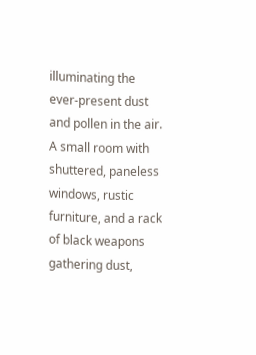illuminating the ever-present dust and pollen in the air. A small room with shuttered, paneless windows, rustic furniture, and a rack of black weapons gathering dust,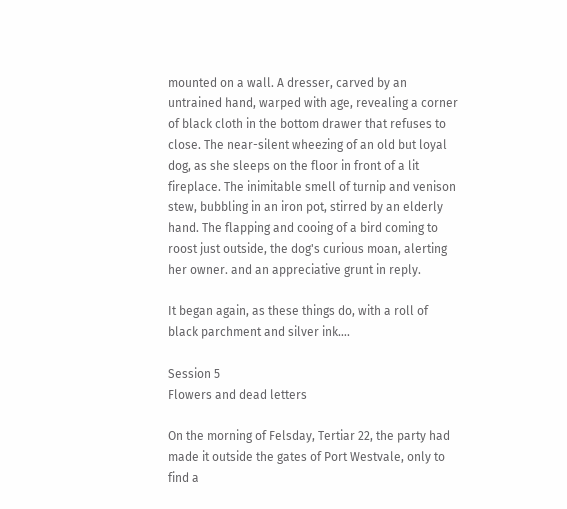mounted on a wall. A dresser, carved by an untrained hand, warped with age, revealing a corner of black cloth in the bottom drawer that refuses to close. The near-silent wheezing of an old but loyal dog, as she sleeps on the floor in front of a lit fireplace. The inimitable smell of turnip and venison stew, bubbling in an iron pot, stirred by an elderly hand. The flapping and cooing of a bird coming to roost just outside, the dog's curious moan, alerting her owner. and an appreciative grunt in reply.

It began again, as these things do, with a roll of black parchment and silver ink….

Session 5
Flowers and dead letters

On the morning of Felsday, Tertiar 22, the party had made it outside the gates of Port Westvale, only to find a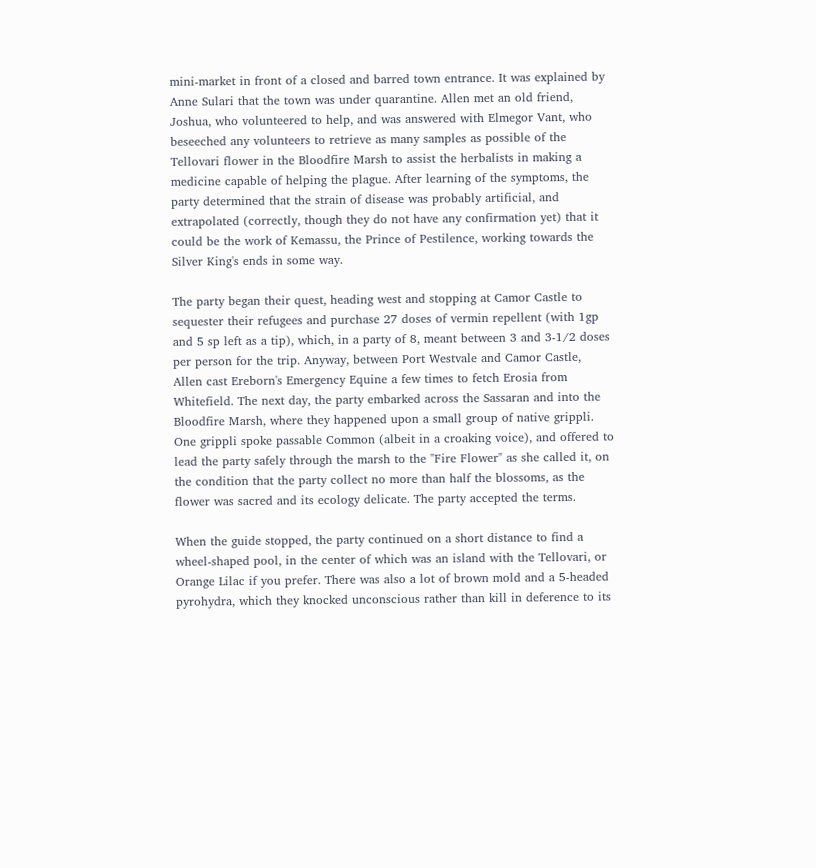mini-market in front of a closed and barred town entrance. It was explained by Anne Sulari that the town was under quarantine. Allen met an old friend, Joshua, who volunteered to help, and was answered with Elmegor Vant, who beseeched any volunteers to retrieve as many samples as possible of the Tellovari flower in the Bloodfire Marsh to assist the herbalists in making a medicine capable of helping the plague. After learning of the symptoms, the party determined that the strain of disease was probably artificial, and extrapolated (correctly, though they do not have any confirmation yet) that it could be the work of Kemassu, the Prince of Pestilence, working towards the Silver King's ends in some way.

The party began their quest, heading west and stopping at Camor Castle to sequester their refugees and purchase 27 doses of vermin repellent (with 1gp and 5 sp left as a tip), which, in a party of 8, meant between 3 and 3-1/2 doses per person for the trip. Anyway, between Port Westvale and Camor Castle, Allen cast Ereborn's Emergency Equine a few times to fetch Erosia from Whitefield. The next day, the party embarked across the Sassaran and into the Bloodfire Marsh, where they happened upon a small group of native grippli. One grippli spoke passable Common (albeit in a croaking voice), and offered to lead the party safely through the marsh to the "Fire Flower" as she called it, on the condition that the party collect no more than half the blossoms, as the flower was sacred and its ecology delicate. The party accepted the terms.

When the guide stopped, the party continued on a short distance to find a wheel-shaped pool, in the center of which was an island with the Tellovari, or Orange Lilac if you prefer. There was also a lot of brown mold and a 5-headed pyrohydra, which they knocked unconscious rather than kill in deference to its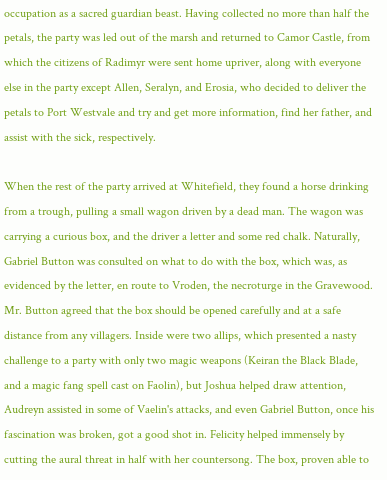occupation as a sacred guardian beast. Having collected no more than half the petals, the party was led out of the marsh and returned to Camor Castle, from which the citizens of Radimyr were sent home upriver, along with everyone else in the party except Allen, Seralyn, and Erosia, who decided to deliver the petals to Port Westvale and try and get more information, find her father, and assist with the sick, respectively.

When the rest of the party arrived at Whitefield, they found a horse drinking from a trough, pulling a small wagon driven by a dead man. The wagon was carrying a curious box, and the driver a letter and some red chalk. Naturally, Gabriel Button was consulted on what to do with the box, which was, as evidenced by the letter, en route to Vroden, the necroturge in the Gravewood. Mr. Button agreed that the box should be opened carefully and at a safe distance from any villagers. Inside were two allips, which presented a nasty challenge to a party with only two magic weapons (Keiran the Black Blade, and a magic fang spell cast on Faolin), but Joshua helped draw attention, Audreyn assisted in some of Vaelin's attacks, and even Gabriel Button, once his fascination was broken, got a good shot in. Felicity helped immensely by cutting the aural threat in half with her countersong. The box, proven able to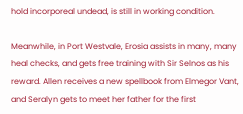hold incorporeal undead, is still in working condition.

Meanwhile, in Port Westvale, Erosia assists in many, many heal checks, and gets free training with Sir Selnos as his reward. Allen receives a new spellbook from Elmegor Vant, and Seralyn gets to meet her father for the first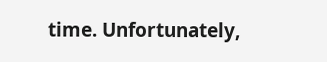time. Unfortunately,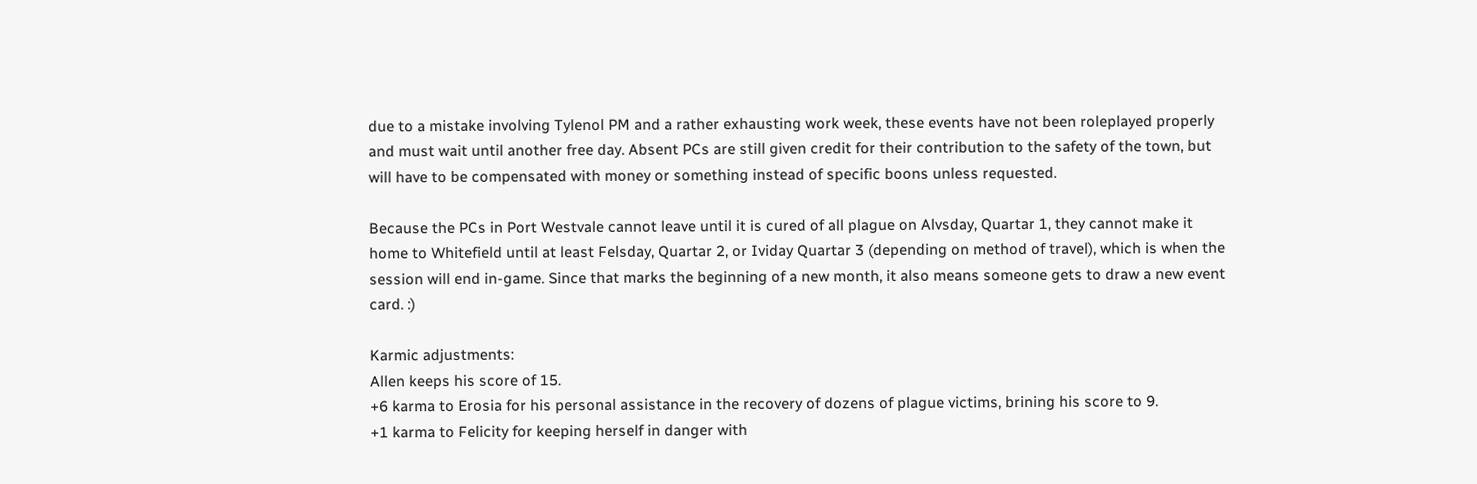due to a mistake involving Tylenol PM and a rather exhausting work week, these events have not been roleplayed properly and must wait until another free day. Absent PCs are still given credit for their contribution to the safety of the town, but will have to be compensated with money or something instead of specific boons unless requested.

Because the PCs in Port Westvale cannot leave until it is cured of all plague on Alvsday, Quartar 1, they cannot make it home to Whitefield until at least Felsday, Quartar 2, or Ividay Quartar 3 (depending on method of travel), which is when the session will end in-game. Since that marks the beginning of a new month, it also means someone gets to draw a new event card. :)

Karmic adjustments:
Allen keeps his score of 15.
+6 karma to Erosia for his personal assistance in the recovery of dozens of plague victims, brining his score to 9.
+1 karma to Felicity for keeping herself in danger with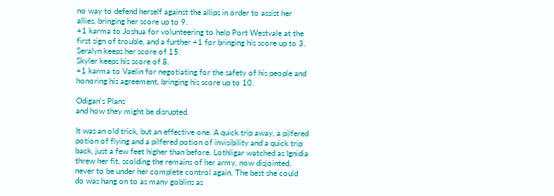no way to defend herself against the allips in order to assist her allies, bringing her score up to 9.
+1 karma to Joshua for volunteering to help Port Westvale at the first sign of trouble, and a further +1 for bringing his score up to 3.
Seralyn keeps her score of 15.
Skyler keeps his score of 8.
+1 karma to Vaelin for negotiating for the safety of his people and honoring his agreement, bringing his score up to 10.

Odigan's Plans
and how they might be disrupted.

It was an old trick, but an effective one. A quick trip away, a pilfered potion of flying and a pilfered potion of invisibility and a quick trip back, just a few feet higher than before. Lothligar watched as Ignidia threw her fit, scolding the remains of her army, now disjointed, never to be under her complete control again. The best she could do was hang on to as many goblins as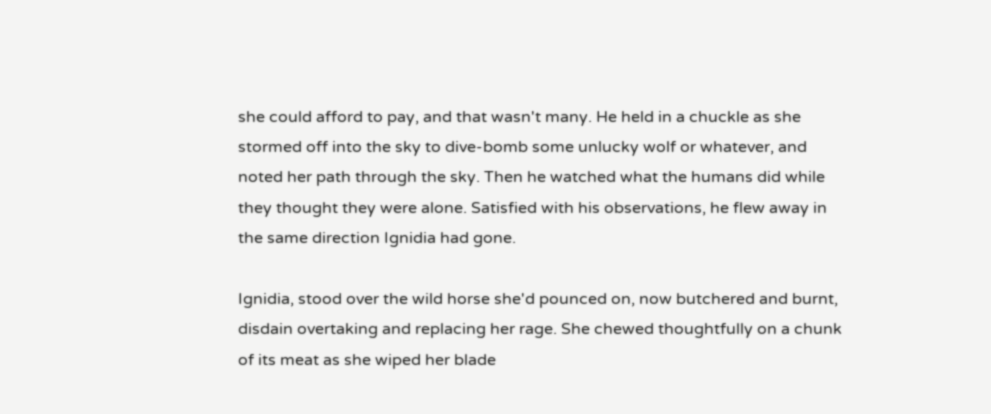she could afford to pay, and that wasn't many. He held in a chuckle as she stormed off into the sky to dive-bomb some unlucky wolf or whatever, and noted her path through the sky. Then he watched what the humans did while they thought they were alone. Satisfied with his observations, he flew away in the same direction Ignidia had gone.

Ignidia, stood over the wild horse she'd pounced on, now butchered and burnt, disdain overtaking and replacing her rage. She chewed thoughtfully on a chunk of its meat as she wiped her blade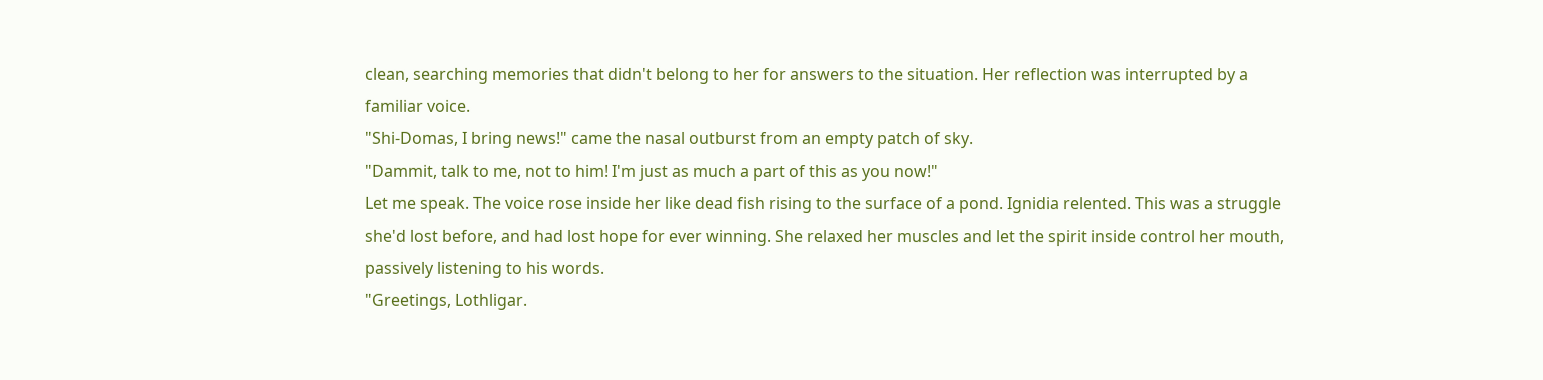clean, searching memories that didn't belong to her for answers to the situation. Her reflection was interrupted by a familiar voice.
"Shi-Domas, I bring news!" came the nasal outburst from an empty patch of sky.
"Dammit, talk to me, not to him! I'm just as much a part of this as you now!"
Let me speak. The voice rose inside her like dead fish rising to the surface of a pond. Ignidia relented. This was a struggle she'd lost before, and had lost hope for ever winning. She relaxed her muscles and let the spirit inside control her mouth, passively listening to his words.
"Greetings, Lothligar.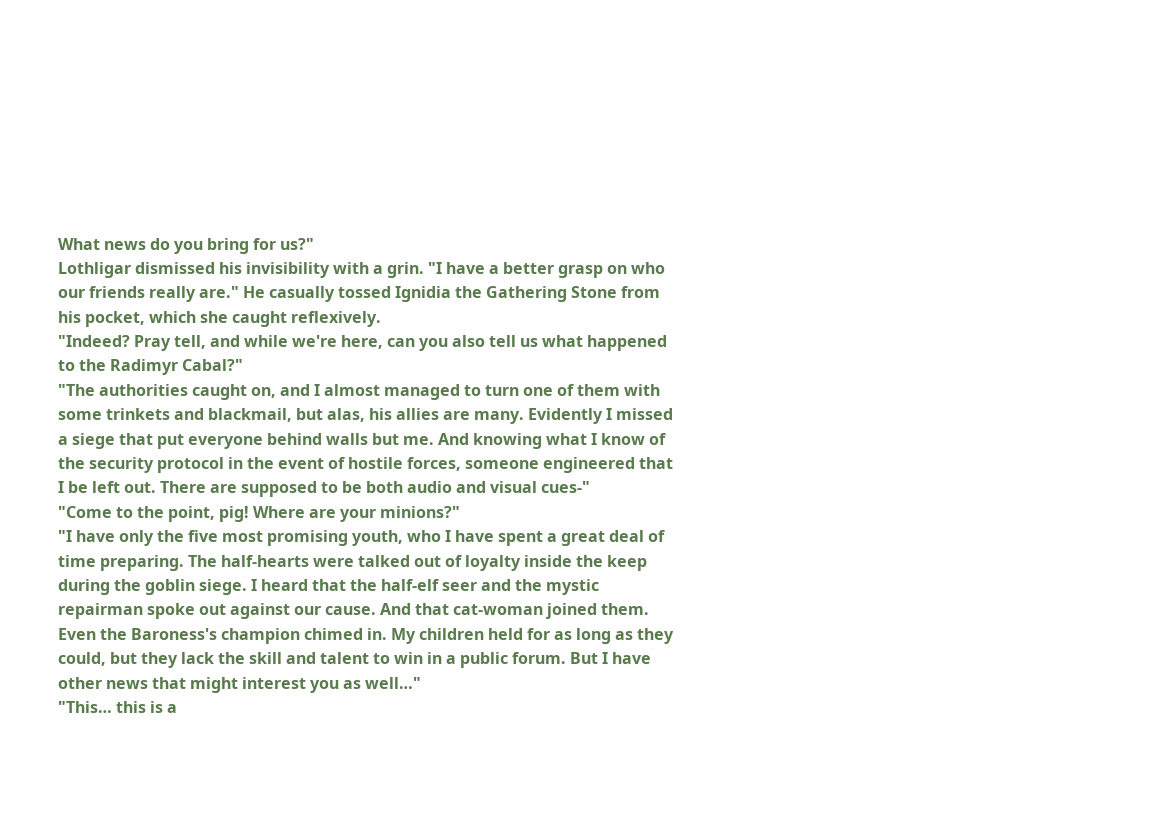What news do you bring for us?"
Lothligar dismissed his invisibility with a grin. "I have a better grasp on who our friends really are." He casually tossed Ignidia the Gathering Stone from his pocket, which she caught reflexively.
"Indeed? Pray tell, and while we're here, can you also tell us what happened to the Radimyr Cabal?"
"The authorities caught on, and I almost managed to turn one of them with some trinkets and blackmail, but alas, his allies are many. Evidently I missed a siege that put everyone behind walls but me. And knowing what I know of the security protocol in the event of hostile forces, someone engineered that I be left out. There are supposed to be both audio and visual cues-"
"Come to the point, pig! Where are your minions?"
"I have only the five most promising youth, who I have spent a great deal of time preparing. The half-hearts were talked out of loyalty inside the keep during the goblin siege. I heard that the half-elf seer and the mystic repairman spoke out against our cause. And that cat-woman joined them. Even the Baroness's champion chimed in. My children held for as long as they could, but they lack the skill and talent to win in a public forum. But I have other news that might interest you as well…"
"This… this is a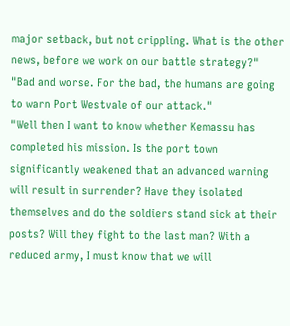major setback, but not crippling. What is the other news, before we work on our battle strategy?"
"Bad and worse. For the bad, the humans are going to warn Port Westvale of our attack."
"Well then I want to know whether Kemassu has completed his mission. Is the port town significantly weakened that an advanced warning will result in surrender? Have they isolated themselves and do the soldiers stand sick at their posts? Will they fight to the last man? With a reduced army, I must know that we will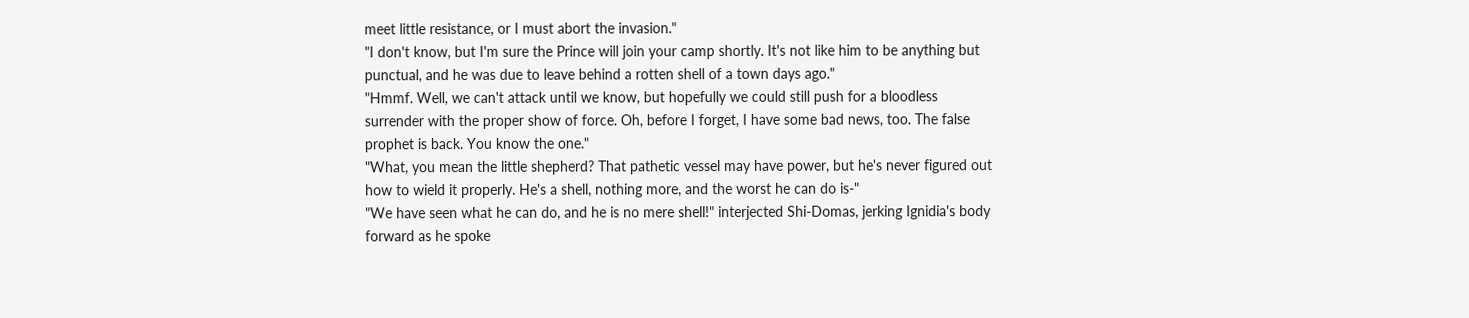meet little resistance, or I must abort the invasion."
"I don't know, but I'm sure the Prince will join your camp shortly. It's not like him to be anything but punctual, and he was due to leave behind a rotten shell of a town days ago."
"Hmmf. Well, we can't attack until we know, but hopefully we could still push for a bloodless surrender with the proper show of force. Oh, before I forget, I have some bad news, too. The false prophet is back. You know the one."
"What, you mean the little shepherd? That pathetic vessel may have power, but he's never figured out how to wield it properly. He's a shell, nothing more, and the worst he can do is-"
"We have seen what he can do, and he is no mere shell!" interjected Shi-Domas, jerking Ignidia's body forward as he spoke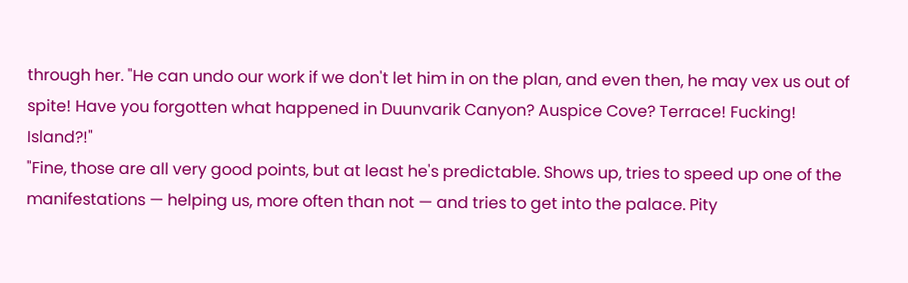through her. "He can undo our work if we don't let him in on the plan, and even then, he may vex us out of spite! Have you forgotten what happened in Duunvarik Canyon? Auspice Cove? Terrace! Fucking! Island?!"
"Fine, those are all very good points, but at least he's predictable. Shows up, tries to speed up one of the manifestations — helping us, more often than not — and tries to get into the palace. Pity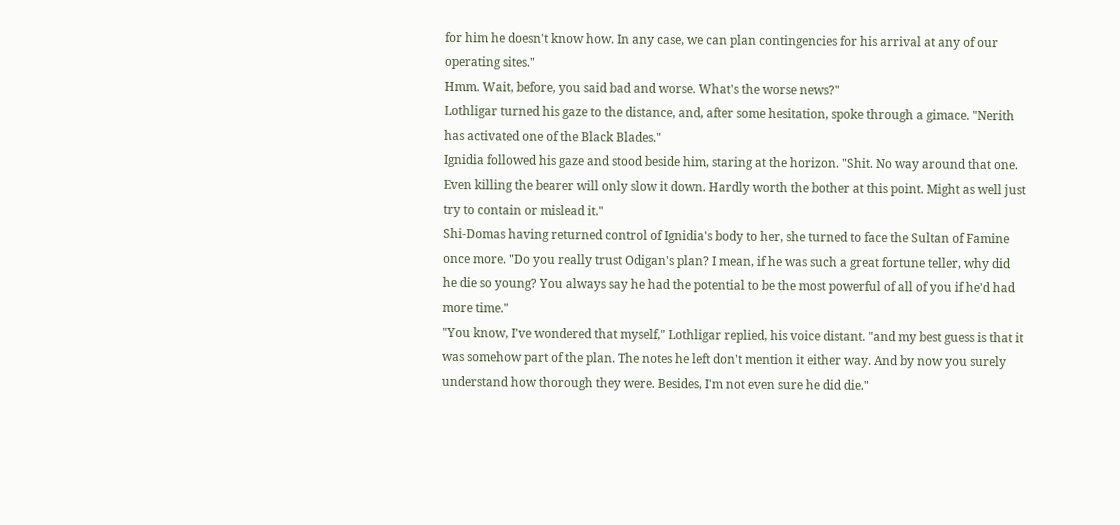for him he doesn't know how. In any case, we can plan contingencies for his arrival at any of our operating sites."
Hmm. Wait, before, you said bad and worse. What's the worse news?"
Lothligar turned his gaze to the distance, and, after some hesitation, spoke through a gimace. "Nerith has activated one of the Black Blades."
Ignidia followed his gaze and stood beside him, staring at the horizon. "Shit. No way around that one. Even killing the bearer will only slow it down. Hardly worth the bother at this point. Might as well just try to contain or mislead it."
Shi-Domas having returned control of Ignidia's body to her, she turned to face the Sultan of Famine once more. "Do you really trust Odigan's plan? I mean, if he was such a great fortune teller, why did he die so young? You always say he had the potential to be the most powerful of all of you if he'd had more time."
"You know, I've wondered that myself," Lothligar replied, his voice distant. "and my best guess is that it was somehow part of the plan. The notes he left don't mention it either way. And by now you surely understand how thorough they were. Besides, I'm not even sure he did die."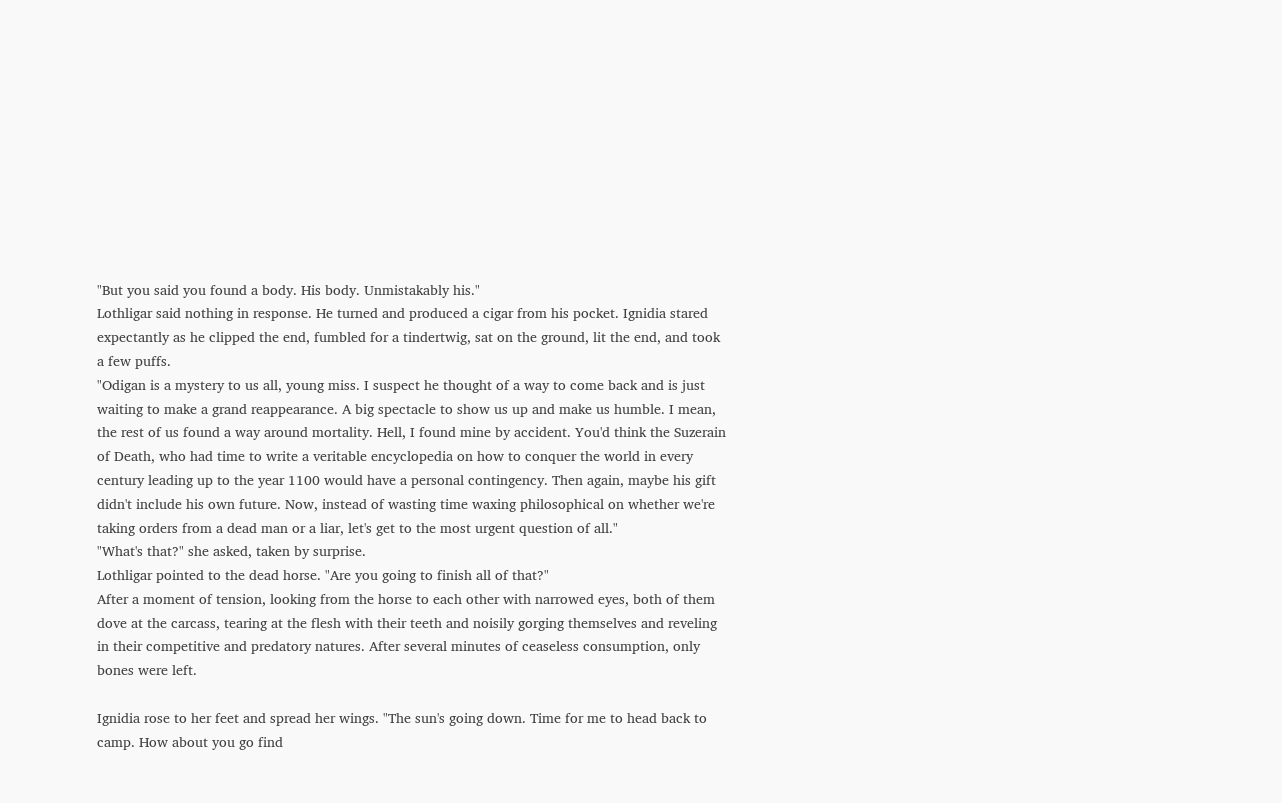"But you said you found a body. His body. Unmistakably his."
Lothligar said nothing in response. He turned and produced a cigar from his pocket. Ignidia stared expectantly as he clipped the end, fumbled for a tindertwig, sat on the ground, lit the end, and took a few puffs.
"Odigan is a mystery to us all, young miss. I suspect he thought of a way to come back and is just waiting to make a grand reappearance. A big spectacle to show us up and make us humble. I mean, the rest of us found a way around mortality. Hell, I found mine by accident. You'd think the Suzerain of Death, who had time to write a veritable encyclopedia on how to conquer the world in every century leading up to the year 1100 would have a personal contingency. Then again, maybe his gift didn't include his own future. Now, instead of wasting time waxing philosophical on whether we're taking orders from a dead man or a liar, let's get to the most urgent question of all."
"What's that?" she asked, taken by surprise.
Lothligar pointed to the dead horse. "Are you going to finish all of that?"
After a moment of tension, looking from the horse to each other with narrowed eyes, both of them dove at the carcass, tearing at the flesh with their teeth and noisily gorging themselves and reveling in their competitive and predatory natures. After several minutes of ceaseless consumption, only bones were left.

Ignidia rose to her feet and spread her wings. "The sun's going down. Time for me to head back to camp. How about you go find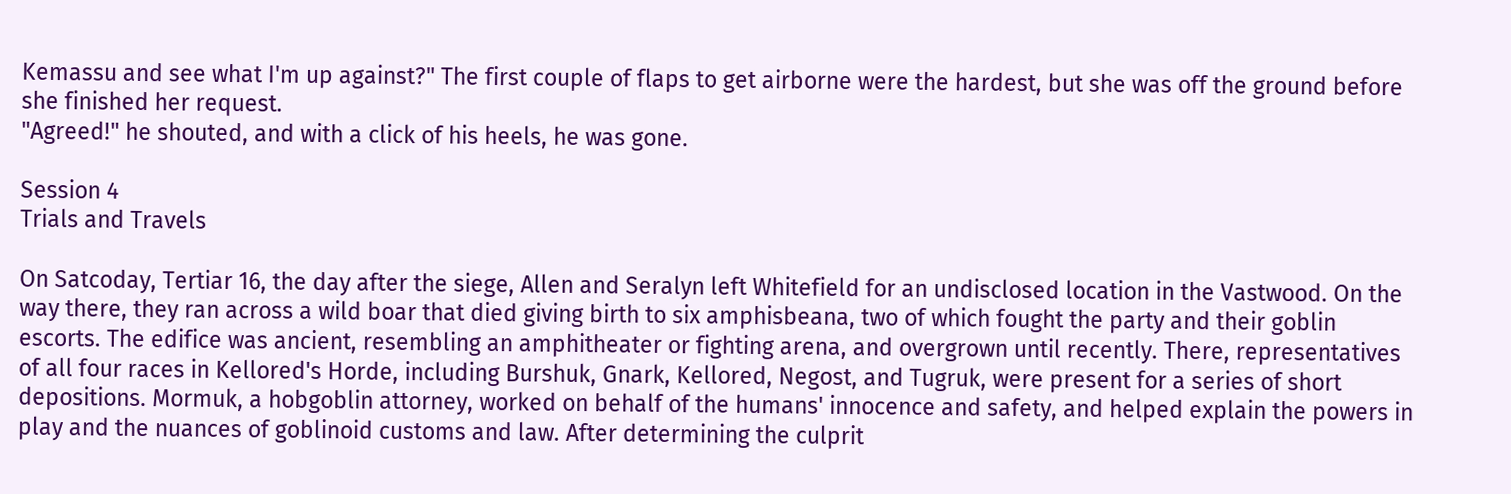Kemassu and see what I'm up against?" The first couple of flaps to get airborne were the hardest, but she was off the ground before she finished her request.
"Agreed!" he shouted, and with a click of his heels, he was gone.

Session 4
Trials and Travels

On Satcoday, Tertiar 16, the day after the siege, Allen and Seralyn left Whitefield for an undisclosed location in the Vastwood. On the way there, they ran across a wild boar that died giving birth to six amphisbeana, two of which fought the party and their goblin escorts. The edifice was ancient, resembling an amphitheater or fighting arena, and overgrown until recently. There, representatives of all four races in Kellored's Horde, including Burshuk, Gnark, Kellored, Negost, and Tugruk, were present for a series of short depositions. Mormuk, a hobgoblin attorney, worked on behalf of the humans' innocence and safety, and helped explain the powers in play and the nuances of goblinoid customs and law. After determining the culprit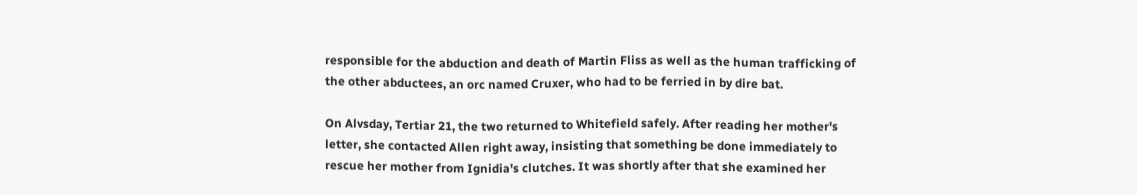responsible for the abduction and death of Martin Fliss as well as the human trafficking of the other abductees, an orc named Cruxer, who had to be ferried in by dire bat.

On Alvsday, Tertiar 21, the two returned to Whitefield safely. After reading her mother's letter, she contacted Allen right away, insisting that something be done immediately to rescue her mother from Ignidia's clutches. It was shortly after that she examined her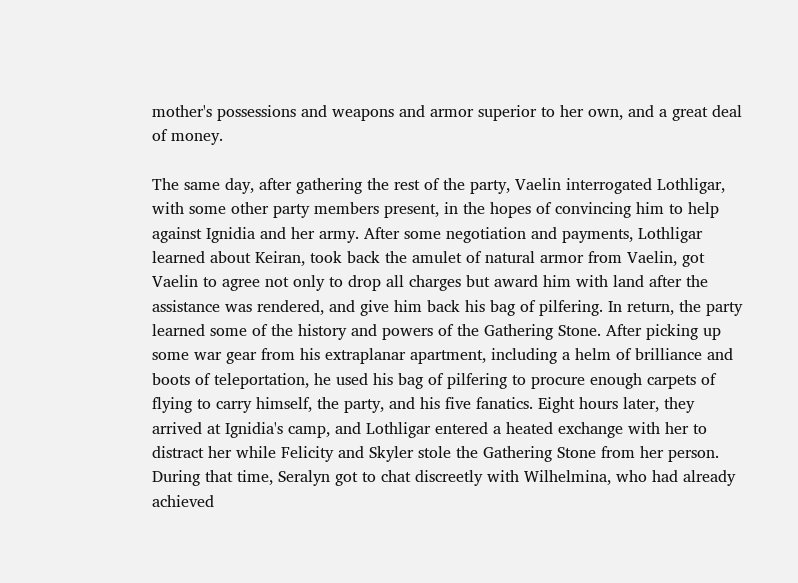mother's possessions and weapons and armor superior to her own, and a great deal of money.

The same day, after gathering the rest of the party, Vaelin interrogated Lothligar, with some other party members present, in the hopes of convincing him to help against Ignidia and her army. After some negotiation and payments, Lothligar learned about Keiran, took back the amulet of natural armor from Vaelin, got Vaelin to agree not only to drop all charges but award him with land after the assistance was rendered, and give him back his bag of pilfering. In return, the party learned some of the history and powers of the Gathering Stone. After picking up some war gear from his extraplanar apartment, including a helm of brilliance and boots of teleportation, he used his bag of pilfering to procure enough carpets of flying to carry himself, the party, and his five fanatics. Eight hours later, they arrived at Ignidia's camp, and Lothligar entered a heated exchange with her to distract her while Felicity and Skyler stole the Gathering Stone from her person. During that time, Seralyn got to chat discreetly with Wilhelmina, who had already achieved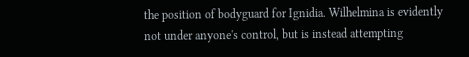the position of bodyguard for Ignidia. Wilhelmina is evidently not under anyone's control, but is instead attempting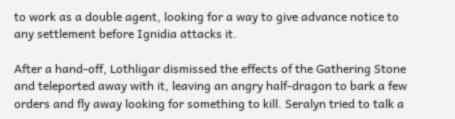to work as a double agent, looking for a way to give advance notice to any settlement before Ignidia attacks it.

After a hand-off, Lothligar dismissed the effects of the Gathering Stone and teleported away with it, leaving an angry half-dragon to bark a few orders and fly away looking for something to kill. Seralyn tried to talk a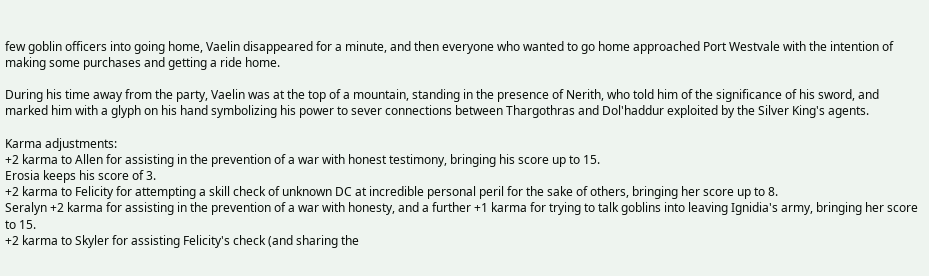few goblin officers into going home, Vaelin disappeared for a minute, and then everyone who wanted to go home approached Port Westvale with the intention of making some purchases and getting a ride home.

During his time away from the party, Vaelin was at the top of a mountain, standing in the presence of Nerith, who told him of the significance of his sword, and marked him with a glyph on his hand symbolizing his power to sever connections between Thargothras and Dol'haddur exploited by the Silver King's agents.

Karma adjustments:
+2 karma to Allen for assisting in the prevention of a war with honest testimony, bringing his score up to 15.
Erosia keeps his score of 3.
+2 karma to Felicity for attempting a skill check of unknown DC at incredible personal peril for the sake of others, bringing her score up to 8.
Seralyn +2 karma for assisting in the prevention of a war with honesty, and a further +1 karma for trying to talk goblins into leaving Ignidia's army, bringing her score to 15.
+2 karma to Skyler for assisting Felicity's check (and sharing the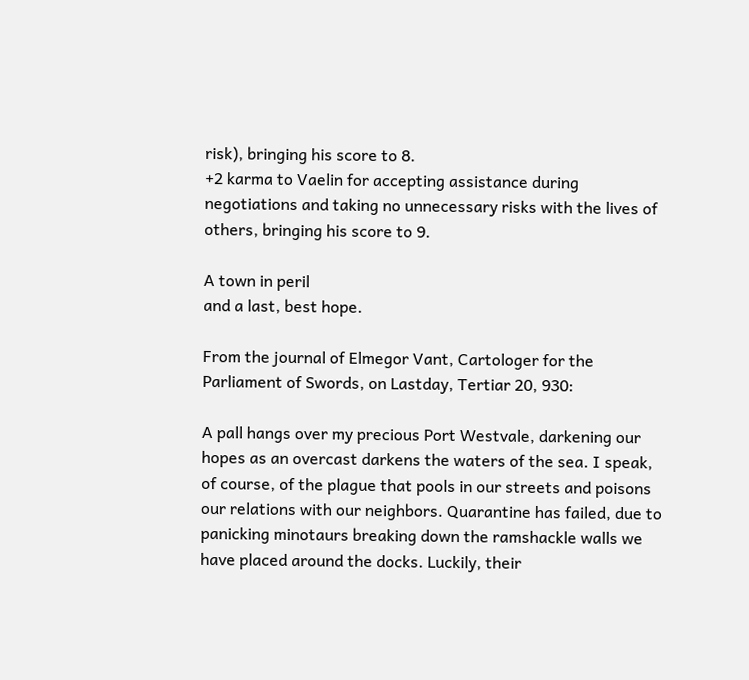risk), bringing his score to 8.
+2 karma to Vaelin for accepting assistance during negotiations and taking no unnecessary risks with the lives of others, bringing his score to 9.

A town in peril
and a last, best hope.

From the journal of Elmegor Vant, Cartologer for the Parliament of Swords, on Lastday, Tertiar 20, 930:

A pall hangs over my precious Port Westvale, darkening our hopes as an overcast darkens the waters of the sea. I speak, of course, of the plague that pools in our streets and poisons our relations with our neighbors. Quarantine has failed, due to panicking minotaurs breaking down the ramshackle walls we have placed around the docks. Luckily, their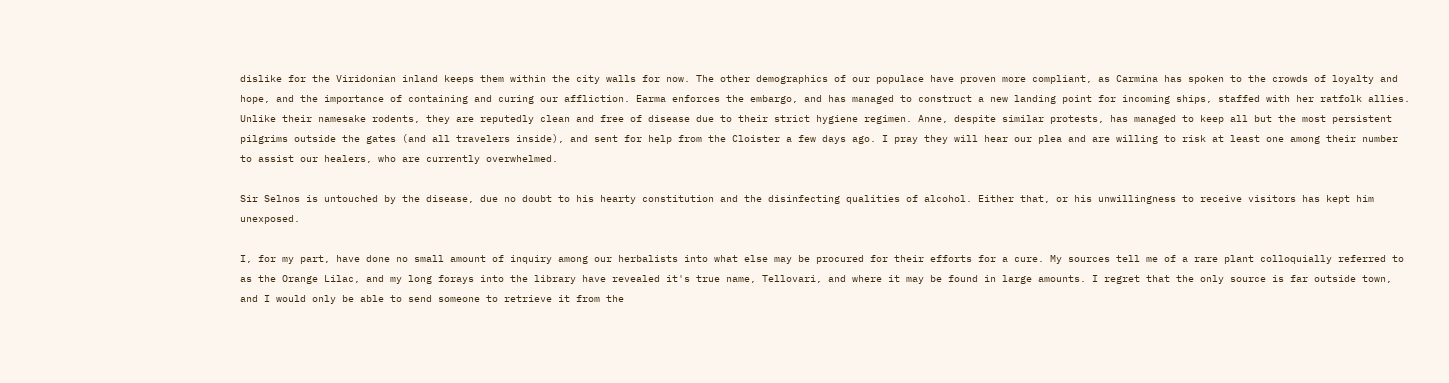dislike for the Viridonian inland keeps them within the city walls for now. The other demographics of our populace have proven more compliant, as Carmina has spoken to the crowds of loyalty and hope, and the importance of containing and curing our affliction. Earma enforces the embargo, and has managed to construct a new landing point for incoming ships, staffed with her ratfolk allies. Unlike their namesake rodents, they are reputedly clean and free of disease due to their strict hygiene regimen. Anne, despite similar protests, has managed to keep all but the most persistent pilgrims outside the gates (and all travelers inside), and sent for help from the Cloister a few days ago. I pray they will hear our plea and are willing to risk at least one among their number to assist our healers, who are currently overwhelmed.

Sir Selnos is untouched by the disease, due no doubt to his hearty constitution and the disinfecting qualities of alcohol. Either that, or his unwillingness to receive visitors has kept him unexposed.

I, for my part, have done no small amount of inquiry among our herbalists into what else may be procured for their efforts for a cure. My sources tell me of a rare plant colloquially referred to as the Orange Lilac, and my long forays into the library have revealed it's true name, Tellovari, and where it may be found in large amounts. I regret that the only source is far outside town, and I would only be able to send someone to retrieve it from the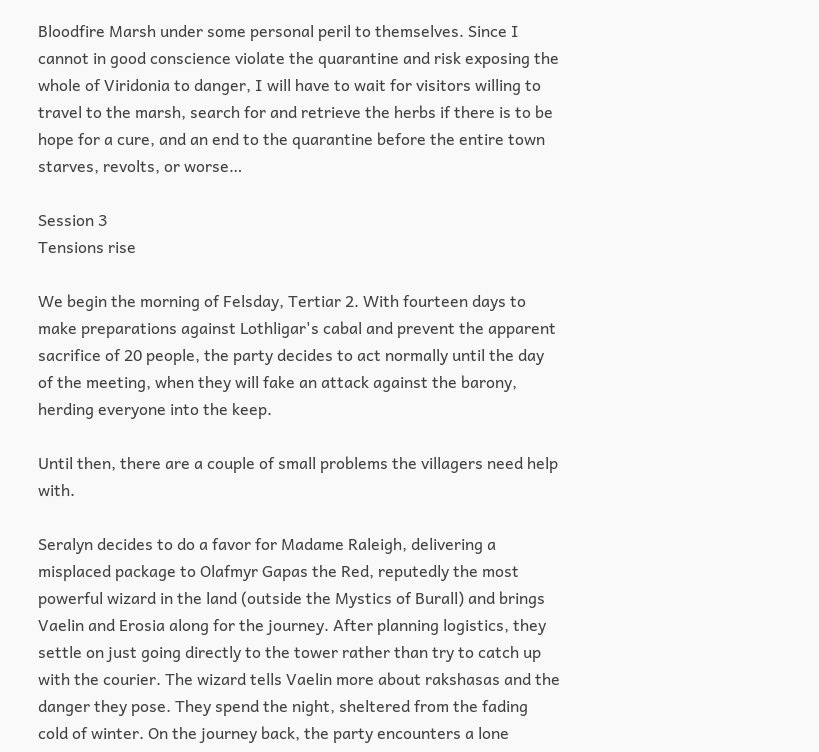Bloodfire Marsh under some personal peril to themselves. Since I cannot in good conscience violate the quarantine and risk exposing the whole of Viridonia to danger, I will have to wait for visitors willing to travel to the marsh, search for and retrieve the herbs if there is to be hope for a cure, and an end to the quarantine before the entire town starves, revolts, or worse…

Session 3
Tensions rise

We begin the morning of Felsday, Tertiar 2. With fourteen days to make preparations against Lothligar's cabal and prevent the apparent sacrifice of 20 people, the party decides to act normally until the day of the meeting, when they will fake an attack against the barony, herding everyone into the keep.

Until then, there are a couple of small problems the villagers need help with.

Seralyn decides to do a favor for Madame Raleigh, delivering a misplaced package to Olafmyr Gapas the Red, reputedly the most powerful wizard in the land (outside the Mystics of Burall) and brings Vaelin and Erosia along for the journey. After planning logistics, they settle on just going directly to the tower rather than try to catch up with the courier. The wizard tells Vaelin more about rakshasas and the danger they pose. They spend the night, sheltered from the fading cold of winter. On the journey back, the party encounters a lone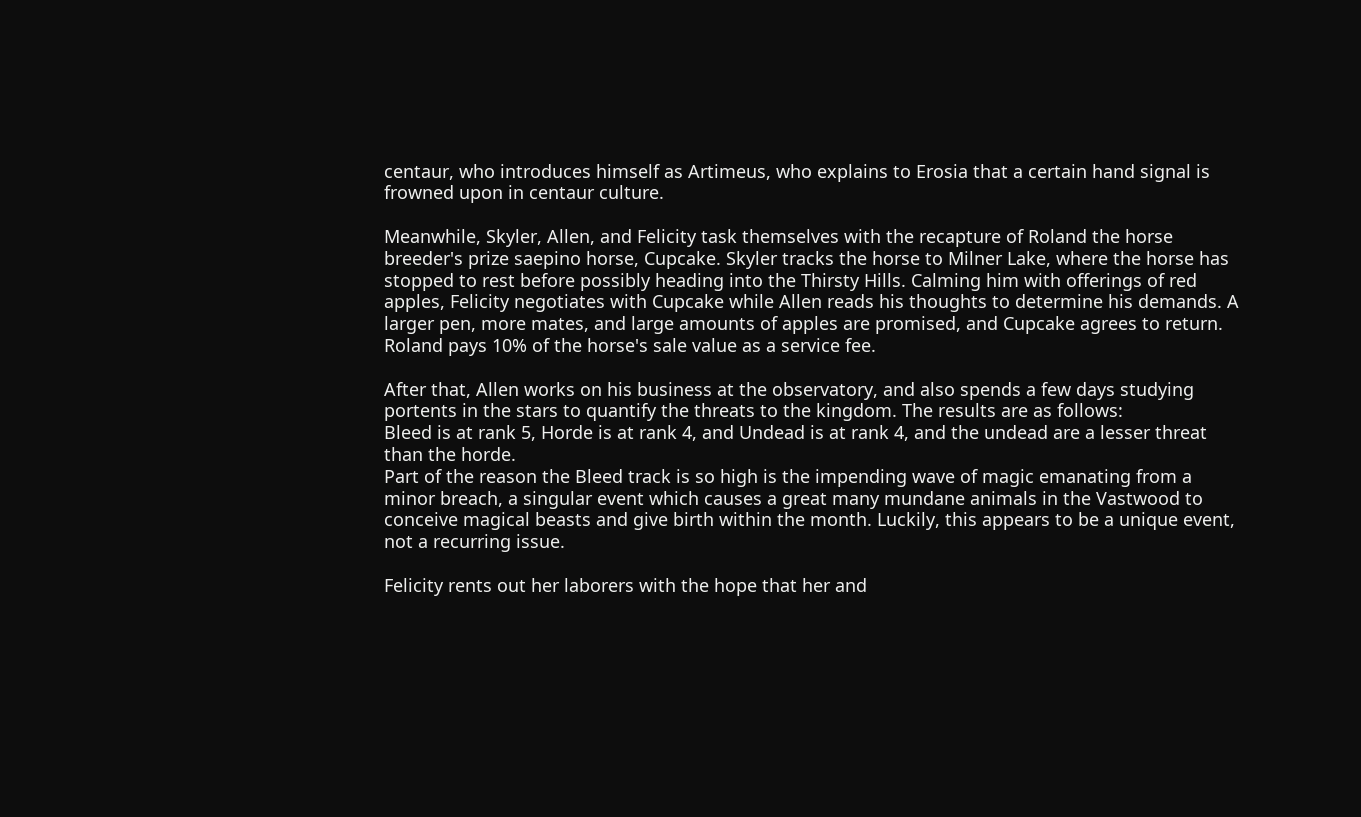centaur, who introduces himself as Artimeus, who explains to Erosia that a certain hand signal is frowned upon in centaur culture.

Meanwhile, Skyler, Allen, and Felicity task themselves with the recapture of Roland the horse breeder's prize saepino horse, Cupcake. Skyler tracks the horse to Milner Lake, where the horse has stopped to rest before possibly heading into the Thirsty Hills. Calming him with offerings of red apples, Felicity negotiates with Cupcake while Allen reads his thoughts to determine his demands. A larger pen, more mates, and large amounts of apples are promised, and Cupcake agrees to return. Roland pays 10% of the horse's sale value as a service fee.

After that, Allen works on his business at the observatory, and also spends a few days studying portents in the stars to quantify the threats to the kingdom. The results are as follows:
Bleed is at rank 5, Horde is at rank 4, and Undead is at rank 4, and the undead are a lesser threat than the horde.
Part of the reason the Bleed track is so high is the impending wave of magic emanating from a minor breach, a singular event which causes a great many mundane animals in the Vastwood to conceive magical beasts and give birth within the month. Luckily, this appears to be a unique event, not a recurring issue.

Felicity rents out her laborers with the hope that her and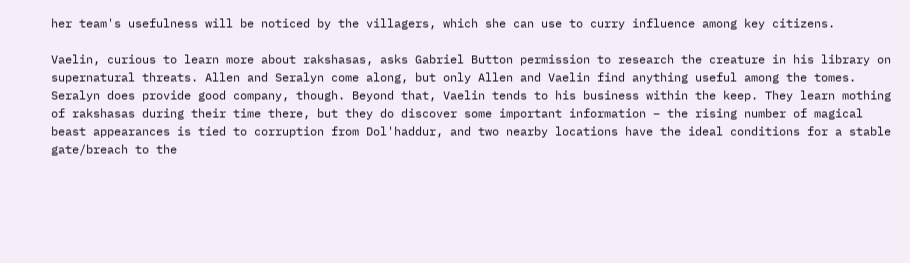her team's usefulness will be noticed by the villagers, which she can use to curry influence among key citizens.

Vaelin, curious to learn more about rakshasas, asks Gabriel Button permission to research the creature in his library on supernatural threats. Allen and Seralyn come along, but only Allen and Vaelin find anything useful among the tomes. Seralyn does provide good company, though. Beyond that, Vaelin tends to his business within the keep. They learn mothing of rakshasas during their time there, but they do discover some important information – the rising number of magical beast appearances is tied to corruption from Dol'haddur, and two nearby locations have the ideal conditions for a stable gate/breach to the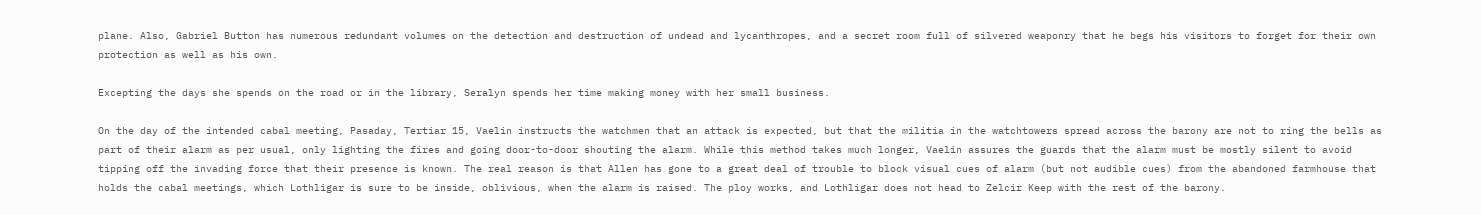plane. Also, Gabriel Button has numerous redundant volumes on the detection and destruction of undead and lycanthropes, and a secret room full of silvered weaponry that he begs his visitors to forget for their own protection as well as his own.

Excepting the days she spends on the road or in the library, Seralyn spends her time making money with her small business.

On the day of the intended cabal meeting, Pasaday, Tertiar 15, Vaelin instructs the watchmen that an attack is expected, but that the militia in the watchtowers spread across the barony are not to ring the bells as part of their alarm as per usual, only lighting the fires and going door-to-door shouting the alarm. While this method takes much longer, Vaelin assures the guards that the alarm must be mostly silent to avoid tipping off the invading force that their presence is known. The real reason is that Allen has gone to a great deal of trouble to block visual cues of alarm (but not audible cues) from the abandoned farmhouse that holds the cabal meetings, which Lothligar is sure to be inside, oblivious, when the alarm is raised. The ploy works, and Lothligar does not head to Zelcir Keep with the rest of the barony.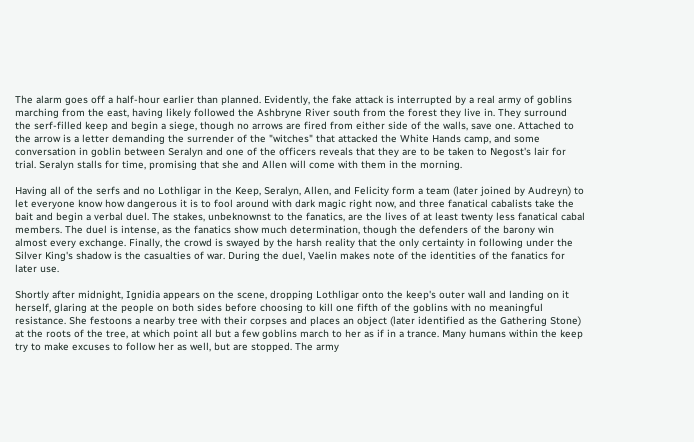The alarm goes off a half-hour earlier than planned. Evidently, the fake attack is interrupted by a real army of goblins marching from the east, having likely followed the Ashbryne River south from the forest they live in. They surround the serf-filled keep and begin a siege, though no arrows are fired from either side of the walls, save one. Attached to the arrow is a letter demanding the surrender of the "witches" that attacked the White Hands camp, and some conversation in goblin between Seralyn and one of the officers reveals that they are to be taken to Negost's lair for trial. Seralyn stalls for time, promising that she and Allen will come with them in the morning.

Having all of the serfs and no Lothligar in the Keep, Seralyn, Allen, and Felicity form a team (later joined by Audreyn) to let everyone know how dangerous it is to fool around with dark magic right now, and three fanatical cabalists take the bait and begin a verbal duel. The stakes, unbeknownst to the fanatics, are the lives of at least twenty less fanatical cabal members. The duel is intense, as the fanatics show much determination, though the defenders of the barony win almost every exchange. Finally, the crowd is swayed by the harsh reality that the only certainty in following under the Silver King's shadow is the casualties of war. During the duel, Vaelin makes note of the identities of the fanatics for later use.

Shortly after midnight, Ignidia appears on the scene, dropping Lothligar onto the keep's outer wall and landing on it herself, glaring at the people on both sides before choosing to kill one fifth of the goblins with no meaningful resistance. She festoons a nearby tree with their corpses and places an object (later identified as the Gathering Stone) at the roots of the tree, at which point all but a few goblins march to her as if in a trance. Many humans within the keep try to make excuses to follow her as well, but are stopped. The army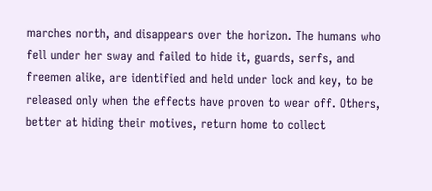marches north, and disappears over the horizon. The humans who fell under her sway and failed to hide it, guards, serfs, and freemen alike, are identified and held under lock and key, to be released only when the effects have proven to wear off. Others, better at hiding their motives, return home to collect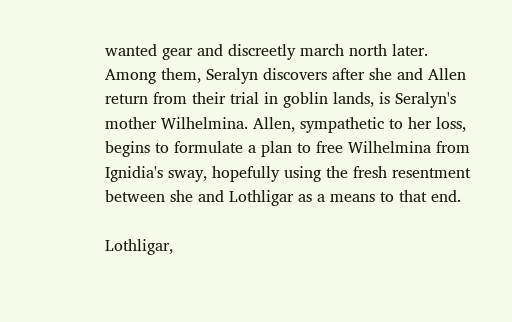wanted gear and discreetly march north later. Among them, Seralyn discovers after she and Allen return from their trial in goblin lands, is Seralyn's mother Wilhelmina. Allen, sympathetic to her loss, begins to formulate a plan to free Wilhelmina from Ignidia's sway, hopefully using the fresh resentment between she and Lothligar as a means to that end.

Lothligar,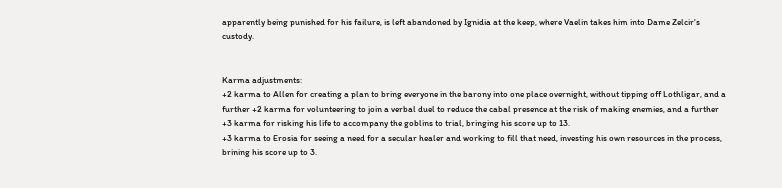apparently being punished for his failure, is left abandoned by Ignidia at the keep, where Vaelin takes him into Dame Zelcir's custody.


Karma adjustments:
+2 karma to Allen for creating a plan to bring everyone in the barony into one place overnight, without tipping off Lothligar, and a further +2 karma for volunteering to join a verbal duel to reduce the cabal presence at the risk of making enemies, and a further +3 karma for risking his life to accompany the goblins to trial, bringing his score up to 13.
+3 karma to Erosia for seeing a need for a secular healer and working to fill that need, investing his own resources in the process, brining his score up to 3.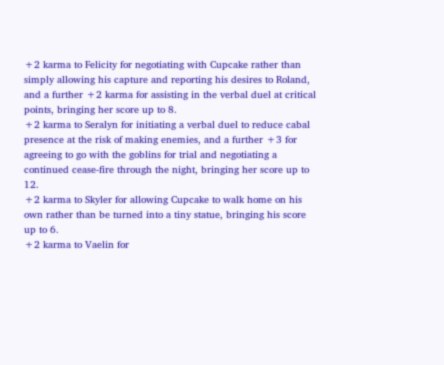+2 karma to Felicity for negotiating with Cupcake rather than simply allowing his capture and reporting his desires to Roland, and a further +2 karma for assisting in the verbal duel at critical points, bringing her score up to 8.
+2 karma to Seralyn for initiating a verbal duel to reduce cabal presence at the risk of making enemies, and a further +3 for agreeing to go with the goblins for trial and negotiating a continued cease-fire through the night, bringing her score up to 12.
+2 karma to Skyler for allowing Cupcake to walk home on his own rather than be turned into a tiny statue, bringing his score up to 6.
+2 karma to Vaelin for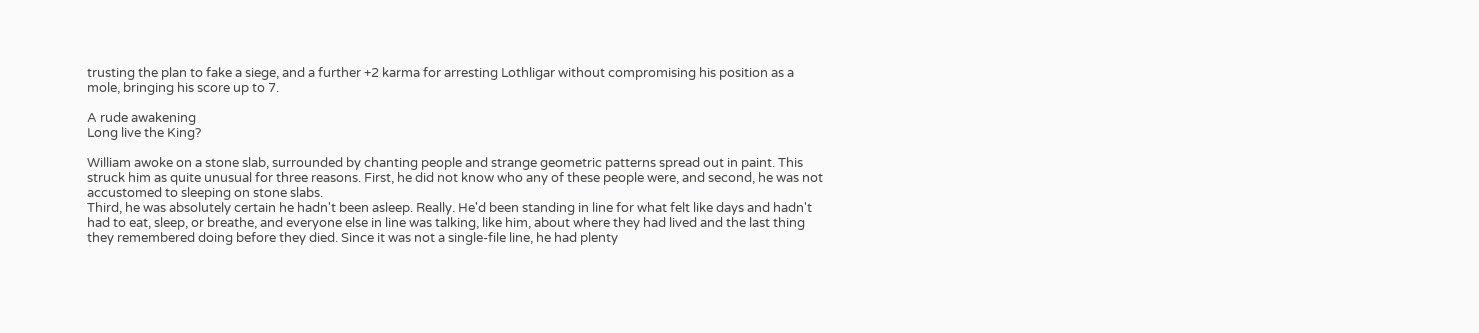trusting the plan to fake a siege, and a further +2 karma for arresting Lothligar without compromising his position as a mole, bringing his score up to 7.

A rude awakening
Long live the King?

William awoke on a stone slab, surrounded by chanting people and strange geometric patterns spread out in paint. This struck him as quite unusual for three reasons. First, he did not know who any of these people were, and second, he was not accustomed to sleeping on stone slabs.
Third, he was absolutely certain he hadn't been asleep. Really. He'd been standing in line for what felt like days and hadn't had to eat, sleep, or breathe, and everyone else in line was talking, like him, about where they had lived and the last thing they remembered doing before they died. Since it was not a single-file line, he had plenty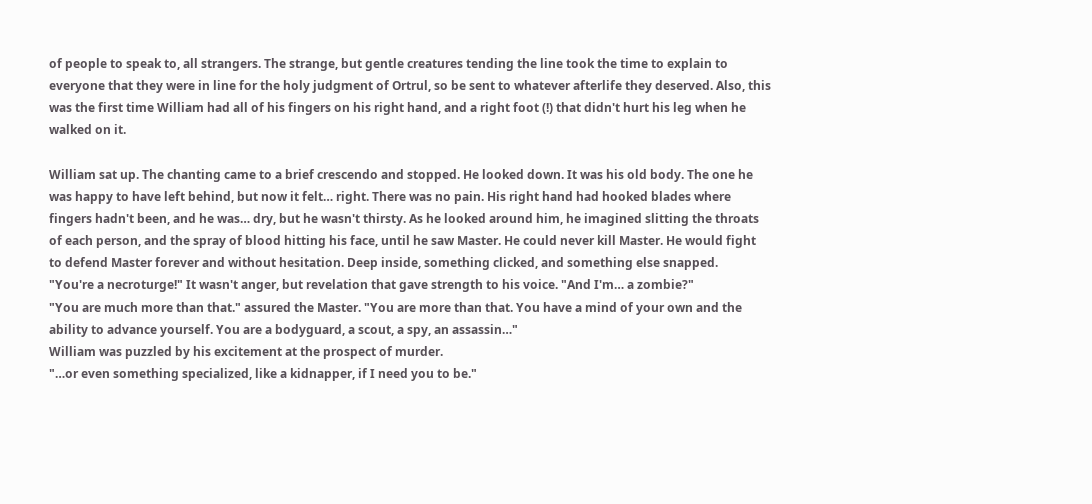of people to speak to, all strangers. The strange, but gentle creatures tending the line took the time to explain to everyone that they were in line for the holy judgment of Ortrul, so be sent to whatever afterlife they deserved. Also, this was the first time William had all of his fingers on his right hand, and a right foot (!) that didn't hurt his leg when he walked on it.

William sat up. The chanting came to a brief crescendo and stopped. He looked down. It was his old body. The one he was happy to have left behind, but now it felt… right. There was no pain. His right hand had hooked blades where fingers hadn't been, and he was… dry, but he wasn't thirsty. As he looked around him, he imagined slitting the throats of each person, and the spray of blood hitting his face, until he saw Master. He could never kill Master. He would fight to defend Master forever and without hesitation. Deep inside, something clicked, and something else snapped.
"You're a necroturge!" It wasn't anger, but revelation that gave strength to his voice. "And I'm… a zombie?"
"You are much more than that." assured the Master. "You are more than that. You have a mind of your own and the ability to advance yourself. You are a bodyguard, a scout, a spy, an assassin…"
William was puzzled by his excitement at the prospect of murder.
"…or even something specialized, like a kidnapper, if I need you to be."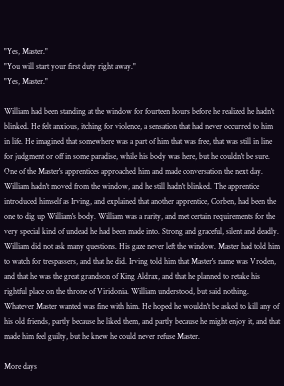"Yes, Master."
"You will start your first duty right away."
"Yes, Master."

William had been standing at the window for fourteen hours before he realized he hadn't blinked. He felt anxious, itching for violence, a sensation that had never occurred to him in life. He imagined that somewhere was a part of him that was free, that was still in line for judgment or off in some paradise, while his body was here, but he couldn't be sure. One of the Master's apprentices approached him and made conversation the next day. William hadn't moved from the window, and he still hadn't blinked. The apprentice introduced himself as Irving, and explained that another apprentice, Corben, had been the one to dig up William's body. William was a rarity, and met certain requirements for the very special kind of undead he had been made into. Strong and graceful, silent and deadly. William did not ask many questions. His gaze never left the window. Master had told him to watch for trespassers, and that he did. Irving told him that Master's name was Vroden, and that he was the great grandson of King Aldrax, and that he planned to retake his rightful place on the throne of Viridonia. William understood, but said nothing. Whatever Master wanted was fine with him. He hoped he wouldn't be asked to kill any of his old friends, partly because he liked them, and partly because he might enjoy it, and that made him feel guilty, but he knew he could never refuse Master.

More days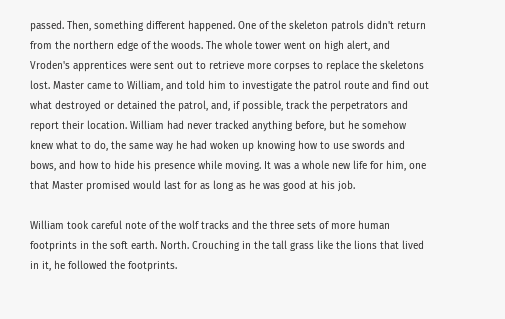passed. Then, something different happened. One of the skeleton patrols didn't return from the northern edge of the woods. The whole tower went on high alert, and Vroden's apprentices were sent out to retrieve more corpses to replace the skeletons lost. Master came to William, and told him to investigate the patrol route and find out what destroyed or detained the patrol, and, if possible, track the perpetrators and report their location. William had never tracked anything before, but he somehow knew what to do, the same way he had woken up knowing how to use swords and bows, and how to hide his presence while moving. It was a whole new life for him, one that Master promised would last for as long as he was good at his job.

William took careful note of the wolf tracks and the three sets of more human footprints in the soft earth. North. Crouching in the tall grass like the lions that lived in it, he followed the footprints.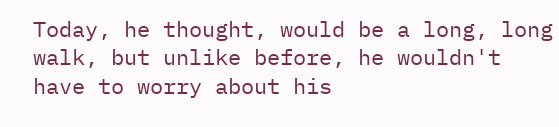Today, he thought, would be a long, long walk, but unlike before, he wouldn't have to worry about his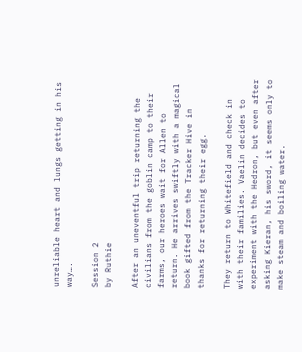unreliable heart and lungs getting in his way….

Session 2
by Ruthie

After an uneventful trip returning the civilians from the goblin camp to their farms, our heroes wait for Allen to return. He arrives swiftly with a magical book gifted from the Tracker Hive in thanks for returning their egg.

They return to Whitefield and check in with their families. Vaelin decides to experiment with the Hedron, but even after asking Kieran, his sword, it seems only to make steam and boiling water.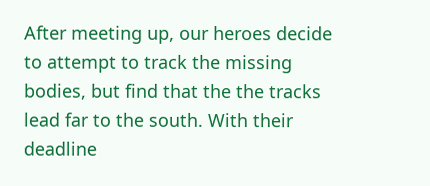After meeting up, our heroes decide to attempt to track the missing bodies, but find that the the tracks lead far to the south. With their deadline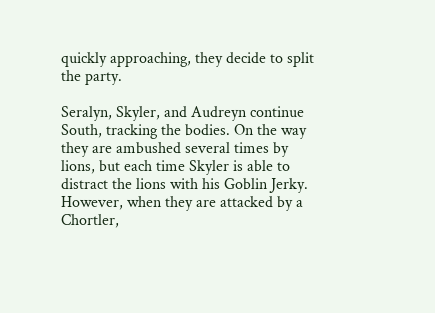quickly approaching, they decide to split the party.

Seralyn, Skyler, and Audreyn continue South, tracking the bodies. On the way they are ambushed several times by lions, but each time Skyler is able to distract the lions with his Goblin Jerky. However, when they are attacked by a Chortler,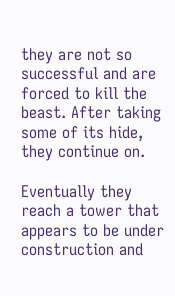they are not so successful and are forced to kill the beast. After taking some of its hide, they continue on.

Eventually they reach a tower that appears to be under construction and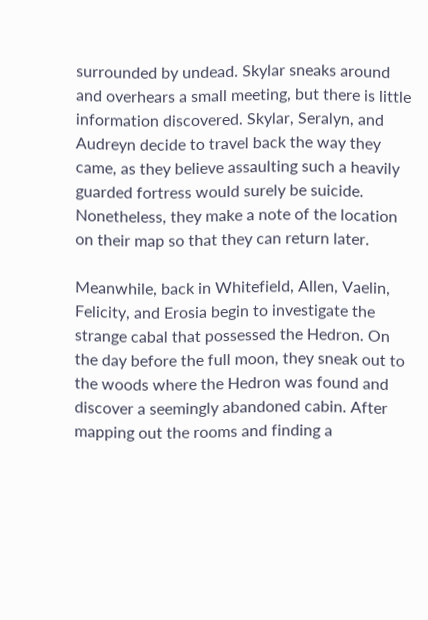surrounded by undead. Skylar sneaks around and overhears a small meeting, but there is little information discovered. Skylar, Seralyn, and Audreyn decide to travel back the way they came, as they believe assaulting such a heavily guarded fortress would surely be suicide. Nonetheless, they make a note of the location on their map so that they can return later.

Meanwhile, back in Whitefield, Allen, Vaelin, Felicity, and Erosia begin to investigate the strange cabal that possessed the Hedron. On the day before the full moon, they sneak out to the woods where the Hedron was found and discover a seemingly abandoned cabin. After mapping out the rooms and finding a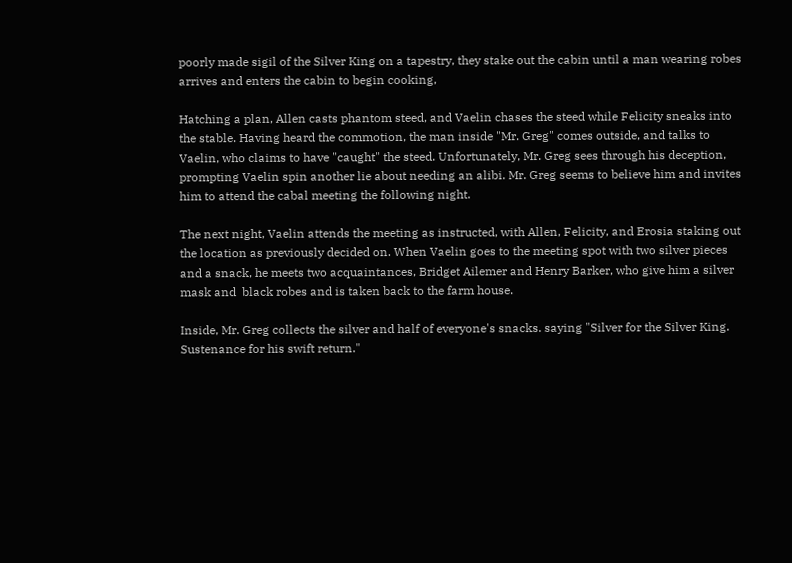poorly made sigil of the Silver King on a tapestry, they stake out the cabin until a man wearing robes arrives and enters the cabin to begin cooking,

Hatching a plan, Allen casts phantom steed, and Vaelin chases the steed while Felicity sneaks into the stable. Having heard the commotion, the man inside "Mr. Greg" comes outside, and talks to Vaelin, who claims to have "caught" the steed. Unfortunately, Mr. Greg sees through his deception, prompting Vaelin spin another lie about needing an alibi. Mr. Greg seems to believe him and invites him to attend the cabal meeting the following night.

The next night, Vaelin attends the meeting as instructed, with Allen, Felicity, and Erosia staking out the location as previously decided on. When Vaelin goes to the meeting spot with two silver pieces and a snack, he meets two acquaintances, Bridget Ailemer and Henry Barker, who give him a silver mask and  black robes and is taken back to the farm house.

Inside, Mr. Greg collects the silver and half of everyone's snacks. saying "Silver for the Silver King. Sustenance for his swift return."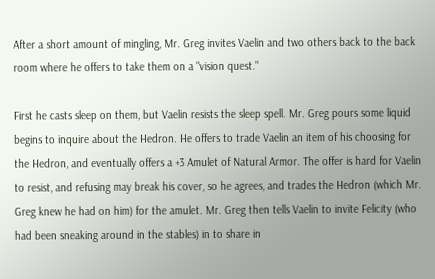After a short amount of mingling, Mr. Greg invites Vaelin and two others back to the back room where he offers to take them on a "vision quest."

First he casts sleep on them, but Vaelin resists the sleep spell. Mr. Greg pours some liquid begins to inquire about the Hedron. He offers to trade Vaelin an item of his choosing for the Hedron, and eventually offers a +3 Amulet of Natural Armor. The offer is hard for Vaelin to resist, and refusing may break his cover, so he agrees, and trades the Hedron (which Mr. Greg knew he had on him) for the amulet. Mr. Greg then tells Vaelin to invite Felicity (who had been sneaking around in the stables) in to share in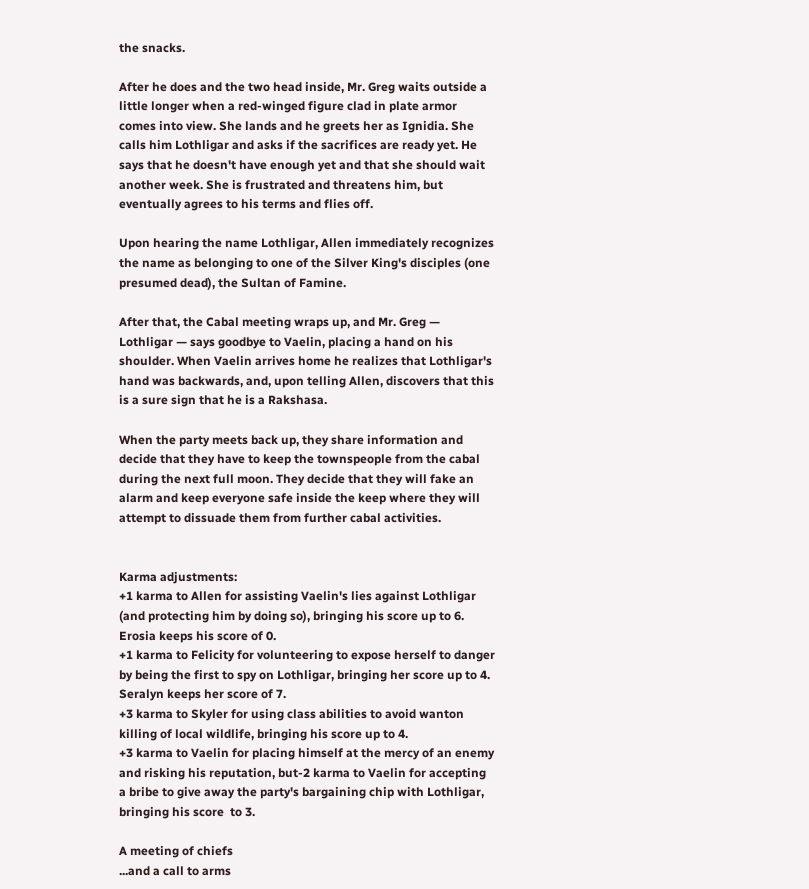the snacks.

After he does and the two head inside, Mr. Greg waits outside a little longer when a red-winged figure clad in plate armor comes into view. She lands and he greets her as Ignidia. She calls him Lothligar and asks if the sacrifices are ready yet. He says that he doesn't have enough yet and that she should wait another week. She is frustrated and threatens him, but eventually agrees to his terms and flies off.

Upon hearing the name Lothligar, Allen immediately recognizes the name as belonging to one of the Silver King's disciples (one presumed dead), the Sultan of Famine.

After that, the Cabal meeting wraps up, and Mr. Greg — Lothligar — says goodbye to Vaelin, placing a hand on his shoulder. When Vaelin arrives home he realizes that Lothligar's hand was backwards, and, upon telling Allen, discovers that this is a sure sign that he is a Rakshasa.

When the party meets back up, they share information and decide that they have to keep the townspeople from the cabal during the next full moon. They decide that they will fake an alarm and keep everyone safe inside the keep where they will attempt to dissuade them from further cabal activities.


Karma adjustments:
+1 karma to Allen for assisting Vaelin's lies against Lothligar (and protecting him by doing so), bringing his score up to 6.
Erosia keeps his score of 0.
+1 karma to Felicity for volunteering to expose herself to danger by being the first to spy on Lothligar, bringing her score up to 4.
Seralyn keeps her score of 7.
+3 karma to Skyler for using class abilities to avoid wanton killing of local wildlife, bringing his score up to 4.
+3 karma to Vaelin for placing himself at the mercy of an enemy and risking his reputation, but-2 karma to Vaelin for accepting a bribe to give away the party's bargaining chip with Lothligar, bringing his score  to 3.

A meeting of chiefs
...and a call to arms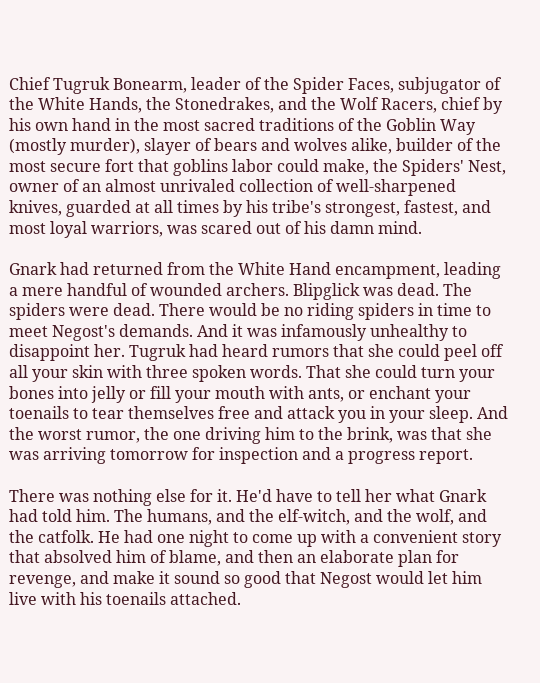Chief Tugruk Bonearm, leader of the Spider Faces, subjugator of the White Hands, the Stonedrakes, and the Wolf Racers, chief by his own hand in the most sacred traditions of the Goblin Way (mostly murder), slayer of bears and wolves alike, builder of the most secure fort that goblins labor could make, the Spiders' Nest, owner of an almost unrivaled collection of well-sharpened knives, guarded at all times by his tribe's strongest, fastest, and most loyal warriors, was scared out of his damn mind.

Gnark had returned from the White Hand encampment, leading a mere handful of wounded archers. Blipglick was dead. The spiders were dead. There would be no riding spiders in time to meet Negost's demands. And it was infamously unhealthy to disappoint her. Tugruk had heard rumors that she could peel off all your skin with three spoken words. That she could turn your bones into jelly or fill your mouth with ants, or enchant your toenails to tear themselves free and attack you in your sleep. And the worst rumor, the one driving him to the brink, was that she was arriving tomorrow for inspection and a progress report.

There was nothing else for it. He'd have to tell her what Gnark had told him. The humans, and the elf-witch, and the wolf, and the catfolk. He had one night to come up with a convenient story that absolved him of blame, and then an elaborate plan for revenge, and make it sound so good that Negost would let him live with his toenails attached.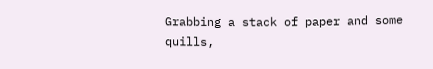Grabbing a stack of paper and some quills,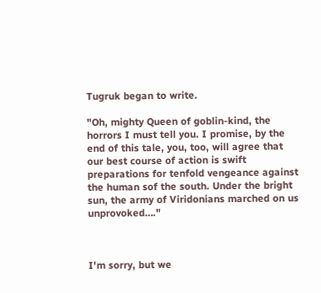Tugruk began to write.

"Oh, mighty Queen of goblin-kind, the horrors I must tell you. I promise, by the end of this tale, you, too, will agree that our best course of action is swift preparations for tenfold vengeance against the human sof the south. Under the bright sun, the army of Viridonians marched on us unprovoked…."



I'm sorry, but we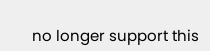no longer support this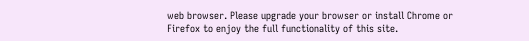web browser. Please upgrade your browser or install Chrome or Firefox to enjoy the full functionality of this site.